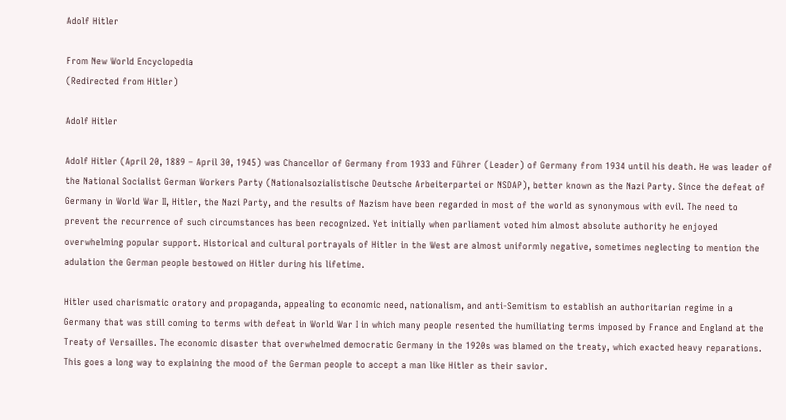Adolf Hitler

From New World Encyclopedia
(Redirected from Hitler)

Adolf Hitler

Adolf Hitler (April 20, 1889 – April 30, 1945) was Chancellor of Germany from 1933 and Führer (Leader) of Germany from 1934 until his death. He was leader of the National Socialist German Workers Party (Nationalsozialistische Deutsche Arbeiterpartei or NSDAP), better known as the Nazi Party. Since the defeat of Germany in World War II, Hitler, the Nazi Party, and the results of Nazism have been regarded in most of the world as synonymous with evil. The need to prevent the recurrence of such circumstances has been recognized. Yet initially when parliament voted him almost absolute authority he enjoyed overwhelming popular support. Historical and cultural portrayals of Hitler in the West are almost uniformly negative, sometimes neglecting to mention the adulation the German people bestowed on Hitler during his lifetime.

Hitler used charismatic oratory and propaganda, appealing to economic need, nationalism, and anti-Semitism to establish an authoritarian regime in a Germany that was still coming to terms with defeat in World War I in which many people resented the humiliating terms imposed by France and England at the Treaty of Versailles. The economic disaster that overwhelmed democratic Germany in the 1920s was blamed on the treaty, which exacted heavy reparations. This goes a long way to explaining the mood of the German people to accept a man like Hitler as their savior.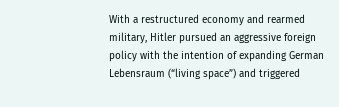With a restructured economy and rearmed military, Hitler pursued an aggressive foreign policy with the intention of expanding German Lebensraum (“living space”) and triggered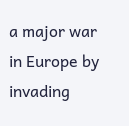a major war in Europe by invading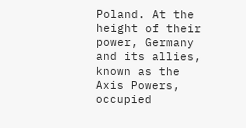Poland. At the height of their power, Germany and its allies, known as the Axis Powers, occupied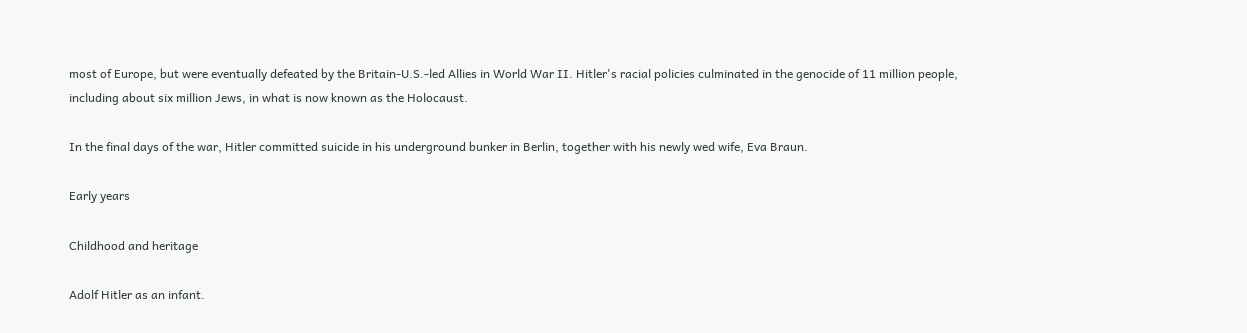most of Europe, but were eventually defeated by the Britain-U.S.-led Allies in World War II. Hitler's racial policies culminated in the genocide of 11 million people, including about six million Jews, in what is now known as the Holocaust.

In the final days of the war, Hitler committed suicide in his underground bunker in Berlin, together with his newly wed wife, Eva Braun.

Early years

Childhood and heritage

Adolf Hitler as an infant.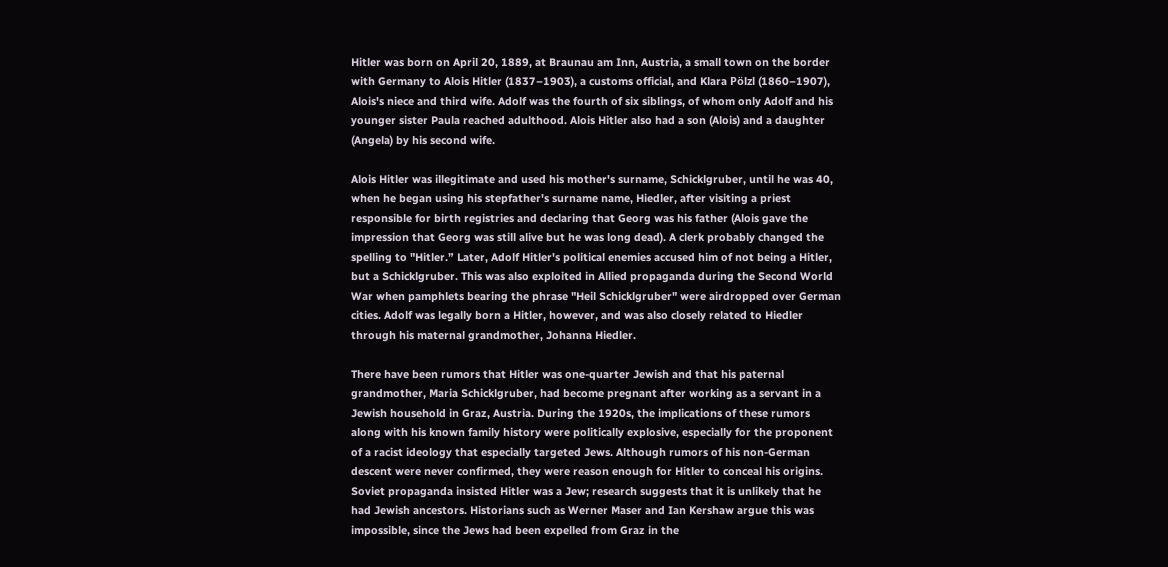Hitler was born on April 20, 1889, at Braunau am Inn, Austria, a small town on the border with Germany to Alois Hitler (1837–1903), a customs official, and Klara Pölzl (1860–1907), Alois's niece and third wife. Adolf was the fourth of six siblings, of whom only Adolf and his younger sister Paula reached adulthood. Alois Hitler also had a son (Alois) and a daughter (Angela) by his second wife.

Alois Hitler was illegitimate and used his mother's surname, Schicklgruber, until he was 40, when he began using his stepfather's surname name, Hiedler, after visiting a priest responsible for birth registries and declaring that Georg was his father (Alois gave the impression that Georg was still alive but he was long dead). A clerk probably changed the spelling to "Hitler.” Later, Adolf Hitler's political enemies accused him of not being a Hitler, but a Schicklgruber. This was also exploited in Allied propaganda during the Second World War when pamphlets bearing the phrase "Heil Schicklgruber" were airdropped over German cities. Adolf was legally born a Hitler, however, and was also closely related to Hiedler through his maternal grandmother, Johanna Hiedler.

There have been rumors that Hitler was one-quarter Jewish and that his paternal grandmother, Maria Schicklgruber, had become pregnant after working as a servant in a Jewish household in Graz, Austria. During the 1920s, the implications of these rumors along with his known family history were politically explosive, especially for the proponent of a racist ideology that especially targeted Jews. Although rumors of his non-German descent were never confirmed, they were reason enough for Hitler to conceal his origins. Soviet propaganda insisted Hitler was a Jew; research suggests that it is unlikely that he had Jewish ancestors. Historians such as Werner Maser and Ian Kershaw argue this was impossible, since the Jews had been expelled from Graz in the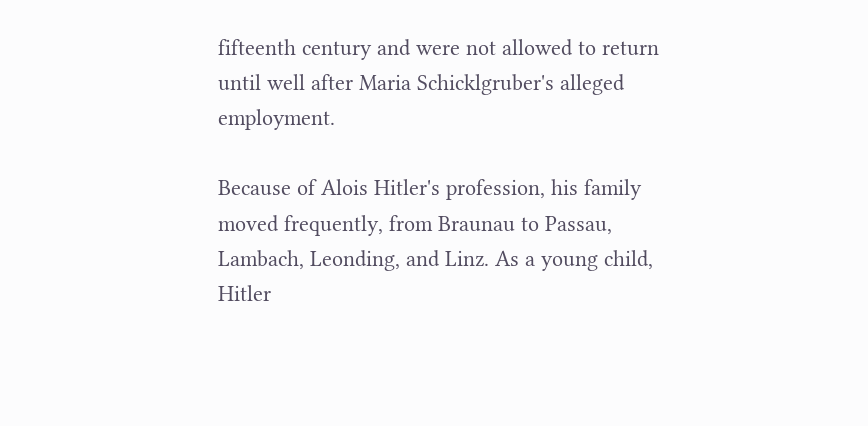fifteenth century and were not allowed to return until well after Maria Schicklgruber's alleged employment.

Because of Alois Hitler's profession, his family moved frequently, from Braunau to Passau, Lambach, Leonding, and Linz. As a young child, Hitler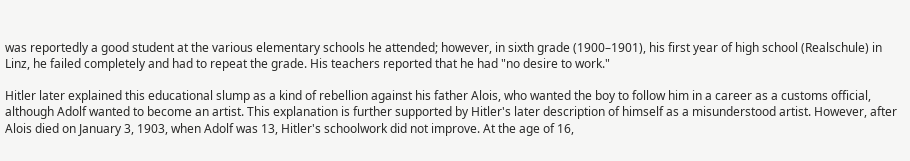was reportedly a good student at the various elementary schools he attended; however, in sixth grade (1900–1901), his first year of high school (Realschule) in Linz, he failed completely and had to repeat the grade. His teachers reported that he had "no desire to work."

Hitler later explained this educational slump as a kind of rebellion against his father Alois, who wanted the boy to follow him in a career as a customs official, although Adolf wanted to become an artist. This explanation is further supported by Hitler's later description of himself as a misunderstood artist. However, after Alois died on January 3, 1903, when Adolf was 13, Hitler's schoolwork did not improve. At the age of 16,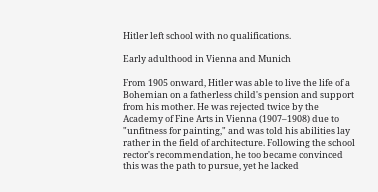Hitler left school with no qualifications.

Early adulthood in Vienna and Munich

From 1905 onward, Hitler was able to live the life of a Bohemian on a fatherless child's pension and support from his mother. He was rejected twice by the Academy of Fine Arts in Vienna (1907–1908) due to "unfitness for painting," and was told his abilities lay rather in the field of architecture. Following the school rector's recommendation, he too became convinced this was the path to pursue, yet he lacked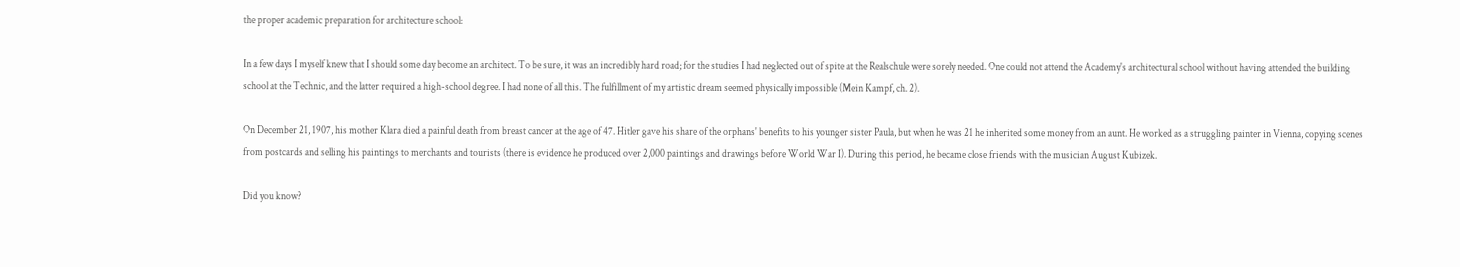the proper academic preparation for architecture school:

In a few days I myself knew that I should some day become an architect. To be sure, it was an incredibly hard road; for the studies I had neglected out of spite at the Realschule were sorely needed. One could not attend the Academy's architectural school without having attended the building school at the Technic, and the latter required a high-school degree. I had none of all this. The fulfillment of my artistic dream seemed physically impossible (Mein Kampf, ch. 2).

On December 21, 1907, his mother Klara died a painful death from breast cancer at the age of 47. Hitler gave his share of the orphans' benefits to his younger sister Paula, but when he was 21 he inherited some money from an aunt. He worked as a struggling painter in Vienna, copying scenes from postcards and selling his paintings to merchants and tourists (there is evidence he produced over 2,000 paintings and drawings before World War I). During this period, he became close friends with the musician August Kubizek.

Did you know?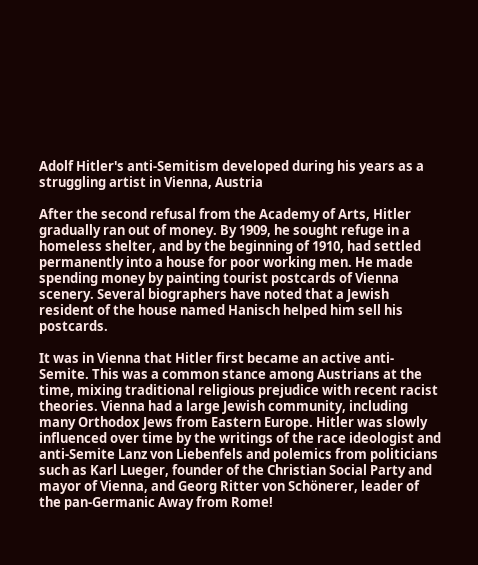Adolf Hitler's anti-Semitism developed during his years as a struggling artist in Vienna, Austria

After the second refusal from the Academy of Arts, Hitler gradually ran out of money. By 1909, he sought refuge in a homeless shelter, and by the beginning of 1910, had settled permanently into a house for poor working men. He made spending money by painting tourist postcards of Vienna scenery. Several biographers have noted that a Jewish resident of the house named Hanisch helped him sell his postcards.

It was in Vienna that Hitler first became an active anti-Semite. This was a common stance among Austrians at the time, mixing traditional religious prejudice with recent racist theories. Vienna had a large Jewish community, including many Orthodox Jews from Eastern Europe. Hitler was slowly influenced over time by the writings of the race ideologist and anti-Semite Lanz von Liebenfels and polemics from politicians such as Karl Lueger, founder of the Christian Social Party and mayor of Vienna, and Georg Ritter von Schönerer, leader of the pan-Germanic Away from Rome!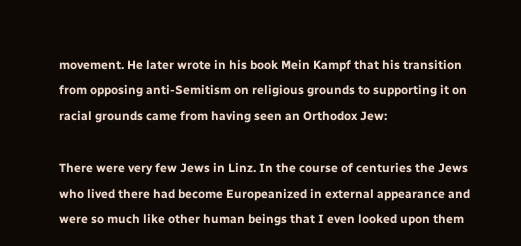movement. He later wrote in his book Mein Kampf that his transition from opposing anti-Semitism on religious grounds to supporting it on racial grounds came from having seen an Orthodox Jew:

There were very few Jews in Linz. In the course of centuries the Jews who lived there had become Europeanized in external appearance and were so much like other human beings that I even looked upon them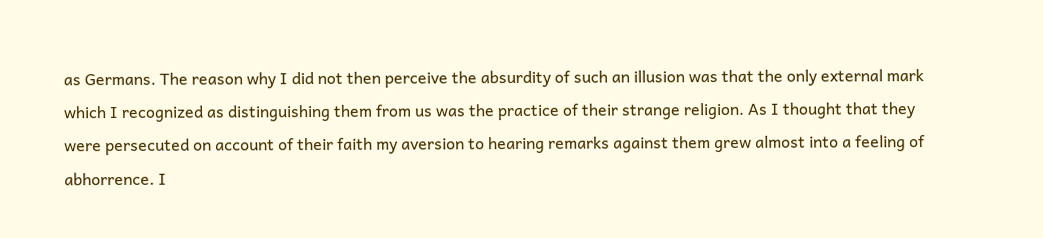as Germans. The reason why I did not then perceive the absurdity of such an illusion was that the only external mark which I recognized as distinguishing them from us was the practice of their strange religion. As I thought that they were persecuted on account of their faith my aversion to hearing remarks against them grew almost into a feeling of abhorrence. I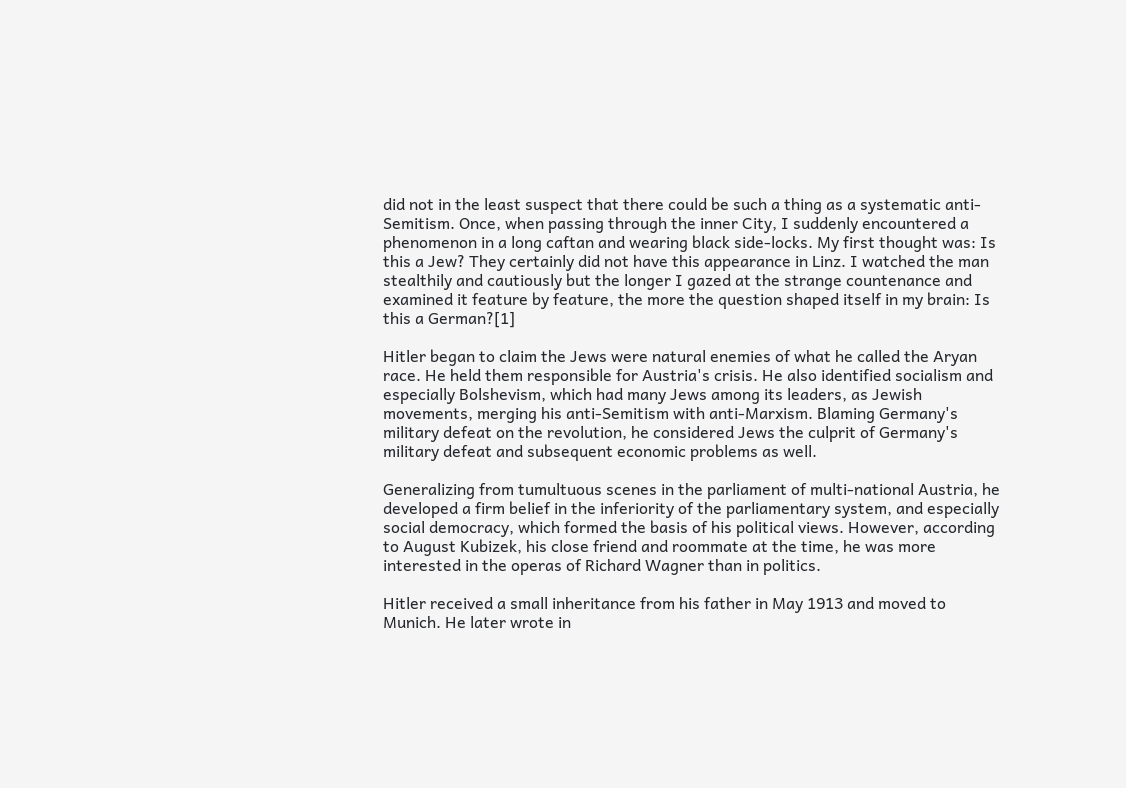did not in the least suspect that there could be such a thing as a systematic anti-Semitism. Once, when passing through the inner City, I suddenly encountered a phenomenon in a long caftan and wearing black side-locks. My first thought was: Is this a Jew? They certainly did not have this appearance in Linz. I watched the man stealthily and cautiously but the longer I gazed at the strange countenance and examined it feature by feature, the more the question shaped itself in my brain: Is this a German?[1]

Hitler began to claim the Jews were natural enemies of what he called the Aryan race. He held them responsible for Austria's crisis. He also identified socialism and especially Bolshevism, which had many Jews among its leaders, as Jewish movements, merging his anti-Semitism with anti-Marxism. Blaming Germany's military defeat on the revolution, he considered Jews the culprit of Germany's military defeat and subsequent economic problems as well.

Generalizing from tumultuous scenes in the parliament of multi-national Austria, he developed a firm belief in the inferiority of the parliamentary system, and especially social democracy, which formed the basis of his political views. However, according to August Kubizek, his close friend and roommate at the time, he was more interested in the operas of Richard Wagner than in politics.

Hitler received a small inheritance from his father in May 1913 and moved to Munich. He later wrote in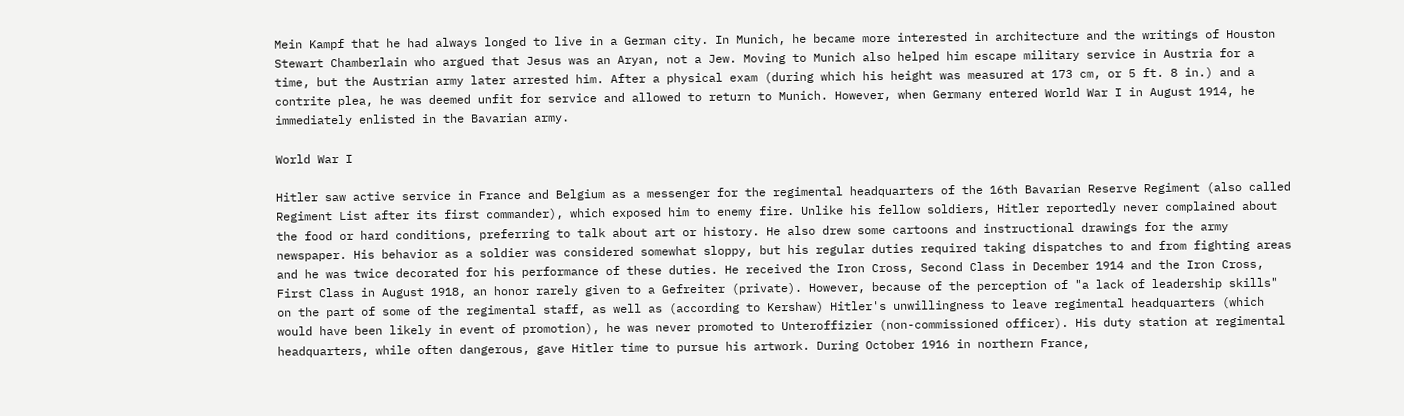Mein Kampf that he had always longed to live in a German city. In Munich, he became more interested in architecture and the writings of Houston Stewart Chamberlain who argued that Jesus was an Aryan, not a Jew. Moving to Munich also helped him escape military service in Austria for a time, but the Austrian army later arrested him. After a physical exam (during which his height was measured at 173 cm, or 5 ft. 8 in.) and a contrite plea, he was deemed unfit for service and allowed to return to Munich. However, when Germany entered World War I in August 1914, he immediately enlisted in the Bavarian army.

World War I

Hitler saw active service in France and Belgium as a messenger for the regimental headquarters of the 16th Bavarian Reserve Regiment (also called Regiment List after its first commander), which exposed him to enemy fire. Unlike his fellow soldiers, Hitler reportedly never complained about the food or hard conditions, preferring to talk about art or history. He also drew some cartoons and instructional drawings for the army newspaper. His behavior as a soldier was considered somewhat sloppy, but his regular duties required taking dispatches to and from fighting areas and he was twice decorated for his performance of these duties. He received the Iron Cross, Second Class in December 1914 and the Iron Cross, First Class in August 1918, an honor rarely given to a Gefreiter (private). However, because of the perception of "a lack of leadership skills" on the part of some of the regimental staff, as well as (according to Kershaw) Hitler's unwillingness to leave regimental headquarters (which would have been likely in event of promotion), he was never promoted to Unteroffizier (non-commissioned officer). His duty station at regimental headquarters, while often dangerous, gave Hitler time to pursue his artwork. During October 1916 in northern France,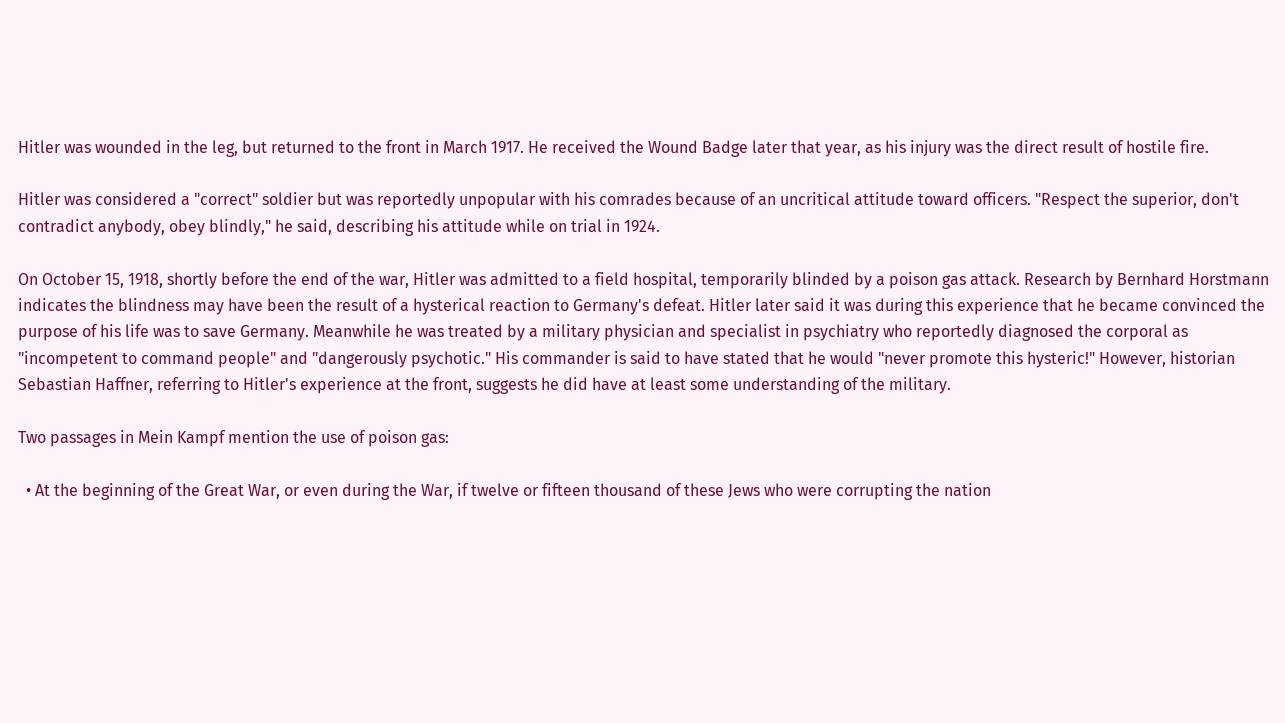Hitler was wounded in the leg, but returned to the front in March 1917. He received the Wound Badge later that year, as his injury was the direct result of hostile fire.

Hitler was considered a "correct" soldier but was reportedly unpopular with his comrades because of an uncritical attitude toward officers. "Respect the superior, don't contradict anybody, obey blindly," he said, describing his attitude while on trial in 1924.

On October 15, 1918, shortly before the end of the war, Hitler was admitted to a field hospital, temporarily blinded by a poison gas attack. Research by Bernhard Horstmann indicates the blindness may have been the result of a hysterical reaction to Germany's defeat. Hitler later said it was during this experience that he became convinced the purpose of his life was to save Germany. Meanwhile he was treated by a military physician and specialist in psychiatry who reportedly diagnosed the corporal as "incompetent to command people" and "dangerously psychotic." His commander is said to have stated that he would "never promote this hysteric!" However, historian Sebastian Haffner, referring to Hitler's experience at the front, suggests he did have at least some understanding of the military.

Two passages in Mein Kampf mention the use of poison gas:

  • At the beginning of the Great War, or even during the War, if twelve or fifteen thousand of these Jews who were corrupting the nation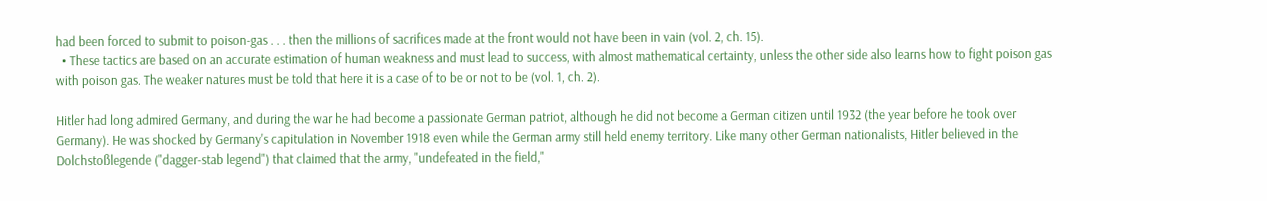had been forced to submit to poison-gas . . . then the millions of sacrifices made at the front would not have been in vain (vol. 2, ch. 15).
  • These tactics are based on an accurate estimation of human weakness and must lead to success, with almost mathematical certainty, unless the other side also learns how to fight poison gas with poison gas. The weaker natures must be told that here it is a case of to be or not to be (vol. 1, ch. 2).

Hitler had long admired Germany, and during the war he had become a passionate German patriot, although he did not become a German citizen until 1932 (the year before he took over Germany). He was shocked by Germany's capitulation in November 1918 even while the German army still held enemy territory. Like many other German nationalists, Hitler believed in the Dolchstoßlegende ("dagger-stab legend") that claimed that the army, "undefeated in the field,"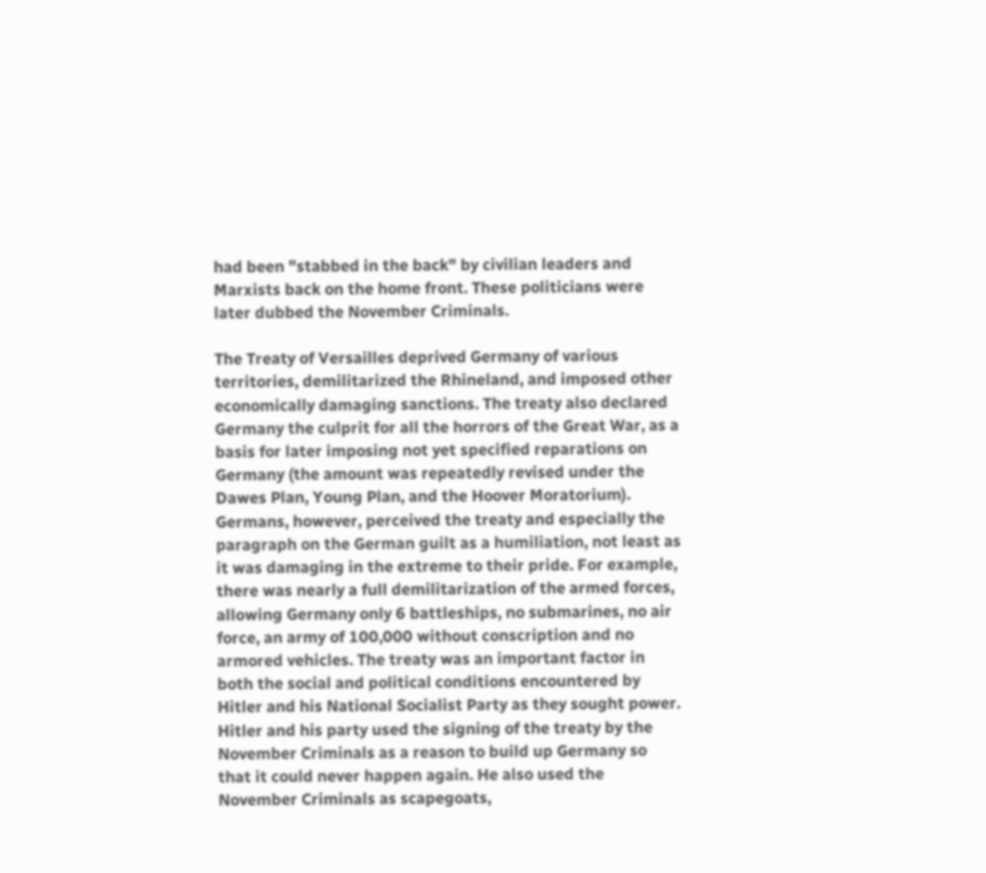had been "stabbed in the back" by civilian leaders and Marxists back on the home front. These politicians were later dubbed the November Criminals.

The Treaty of Versailles deprived Germany of various territories, demilitarized the Rhineland, and imposed other economically damaging sanctions. The treaty also declared Germany the culprit for all the horrors of the Great War, as a basis for later imposing not yet specified reparations on Germany (the amount was repeatedly revised under the Dawes Plan, Young Plan, and the Hoover Moratorium). Germans, however, perceived the treaty and especially the paragraph on the German guilt as a humiliation, not least as it was damaging in the extreme to their pride. For example, there was nearly a full demilitarization of the armed forces, allowing Germany only 6 battleships, no submarines, no air force, an army of 100,000 without conscription and no armored vehicles. The treaty was an important factor in both the social and political conditions encountered by Hitler and his National Socialist Party as they sought power. Hitler and his party used the signing of the treaty by the November Criminals as a reason to build up Germany so that it could never happen again. He also used the November Criminals as scapegoats,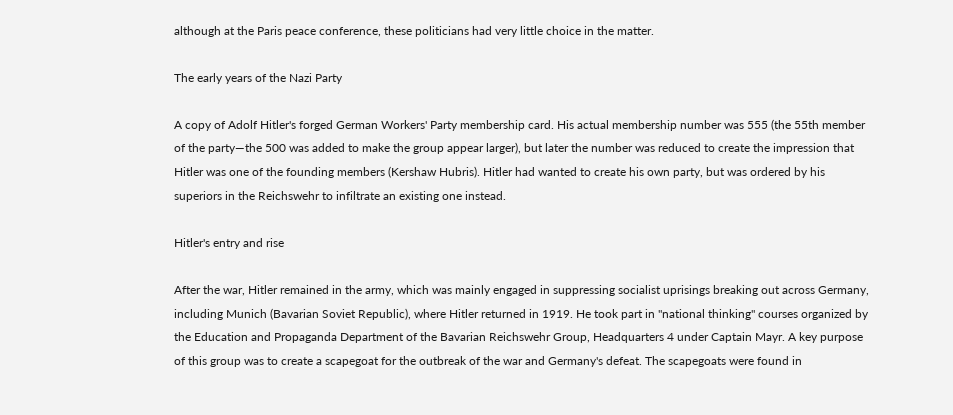although at the Paris peace conference, these politicians had very little choice in the matter.

The early years of the Nazi Party

A copy of Adolf Hitler's forged German Workers' Party membership card. His actual membership number was 555 (the 55th member of the party—the 500 was added to make the group appear larger), but later the number was reduced to create the impression that Hitler was one of the founding members (Kershaw Hubris). Hitler had wanted to create his own party, but was ordered by his superiors in the Reichswehr to infiltrate an existing one instead.

Hitler's entry and rise

After the war, Hitler remained in the army, which was mainly engaged in suppressing socialist uprisings breaking out across Germany, including Munich (Bavarian Soviet Republic), where Hitler returned in 1919. He took part in "national thinking" courses organized by the Education and Propaganda Department of the Bavarian Reichswehr Group, Headquarters 4 under Captain Mayr. A key purpose of this group was to create a scapegoat for the outbreak of the war and Germany's defeat. The scapegoats were found in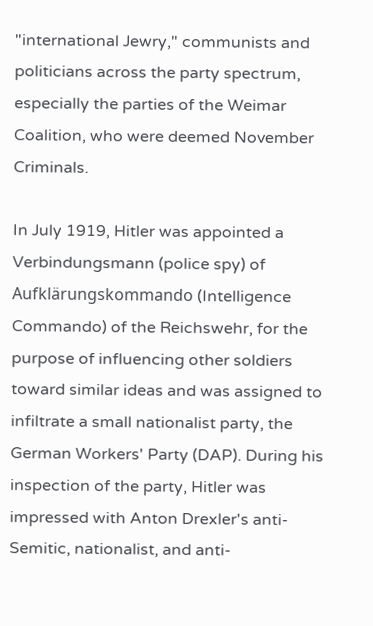"international Jewry," communists and politicians across the party spectrum, especially the parties of the Weimar Coalition, who were deemed November Criminals.

In July 1919, Hitler was appointed a Verbindungsmann (police spy) of Aufklärungskommando (Intelligence Commando) of the Reichswehr, for the purpose of influencing other soldiers toward similar ideas and was assigned to infiltrate a small nationalist party, the German Workers' Party (DAP). During his inspection of the party, Hitler was impressed with Anton Drexler's anti-Semitic, nationalist, and anti-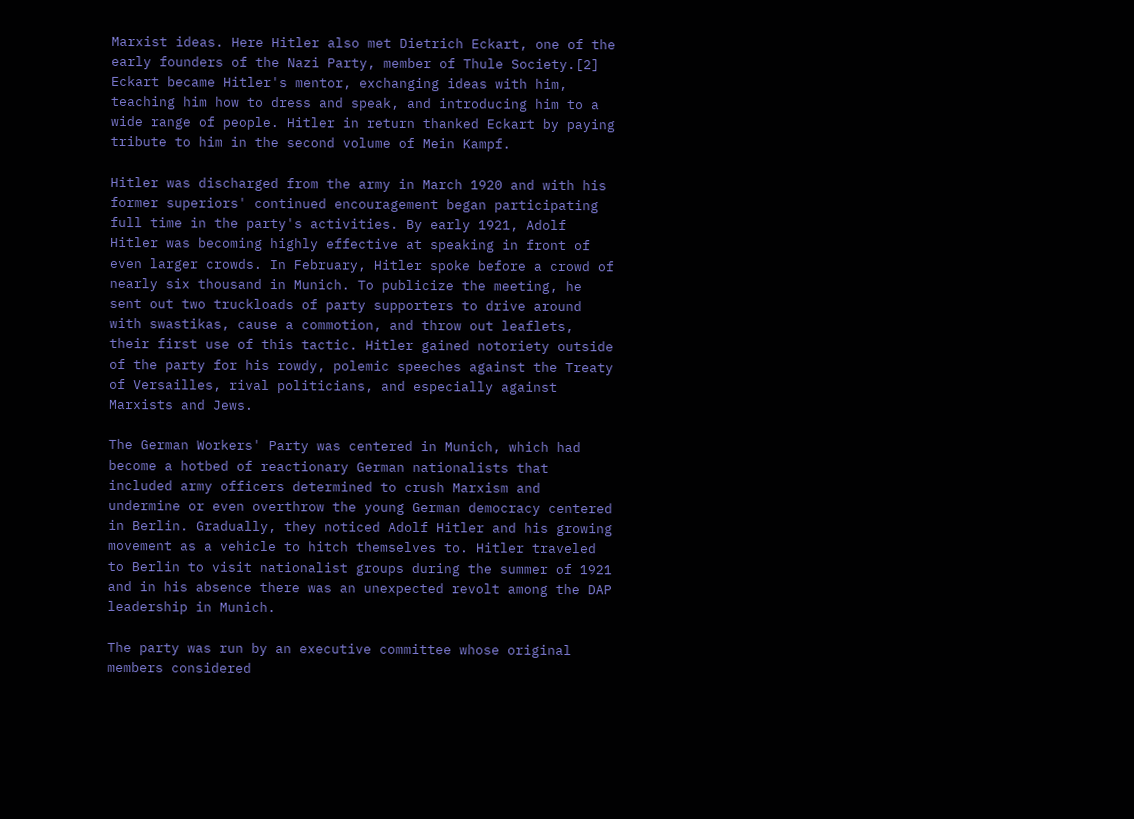Marxist ideas. Here Hitler also met Dietrich Eckart, one of the early founders of the Nazi Party, member of Thule Society.[2] Eckart became Hitler's mentor, exchanging ideas with him, teaching him how to dress and speak, and introducing him to a wide range of people. Hitler in return thanked Eckart by paying tribute to him in the second volume of Mein Kampf.

Hitler was discharged from the army in March 1920 and with his former superiors' continued encouragement began participating full time in the party's activities. By early 1921, Adolf Hitler was becoming highly effective at speaking in front of even larger crowds. In February, Hitler spoke before a crowd of nearly six thousand in Munich. To publicize the meeting, he sent out two truckloads of party supporters to drive around with swastikas, cause a commotion, and throw out leaflets, their first use of this tactic. Hitler gained notoriety outside of the party for his rowdy, polemic speeches against the Treaty of Versailles, rival politicians, and especially against Marxists and Jews.

The German Workers' Party was centered in Munich, which had become a hotbed of reactionary German nationalists that included army officers determined to crush Marxism and undermine or even overthrow the young German democracy centered in Berlin. Gradually, they noticed Adolf Hitler and his growing movement as a vehicle to hitch themselves to. Hitler traveled to Berlin to visit nationalist groups during the summer of 1921 and in his absence there was an unexpected revolt among the DAP leadership in Munich.

The party was run by an executive committee whose original members considered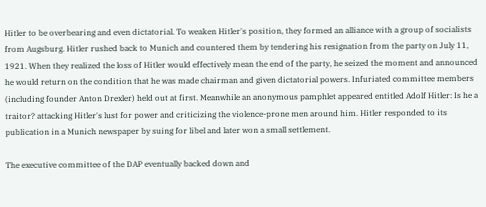Hitler to be overbearing and even dictatorial. To weaken Hitler's position, they formed an alliance with a group of socialists from Augsburg. Hitler rushed back to Munich and countered them by tendering his resignation from the party on July 11, 1921. When they realized the loss of Hitler would effectively mean the end of the party, he seized the moment and announced he would return on the condition that he was made chairman and given dictatorial powers. Infuriated committee members (including founder Anton Drexler) held out at first. Meanwhile an anonymous pamphlet appeared entitled Adolf Hitler: Is he a traitor? attacking Hitler's lust for power and criticizing the violence-prone men around him. Hitler responded to its publication in a Munich newspaper by suing for libel and later won a small settlement.

The executive committee of the DAP eventually backed down and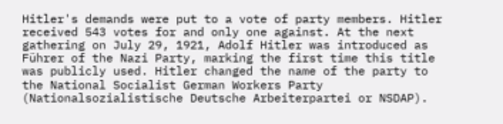Hitler's demands were put to a vote of party members. Hitler received 543 votes for and only one against. At the next gathering on July 29, 1921, Adolf Hitler was introduced as Führer of the Nazi Party, marking the first time this title was publicly used. Hitler changed the name of the party to the National Socialist German Workers Party (Nationalsozialistische Deutsche Arbeiterpartei or NSDAP).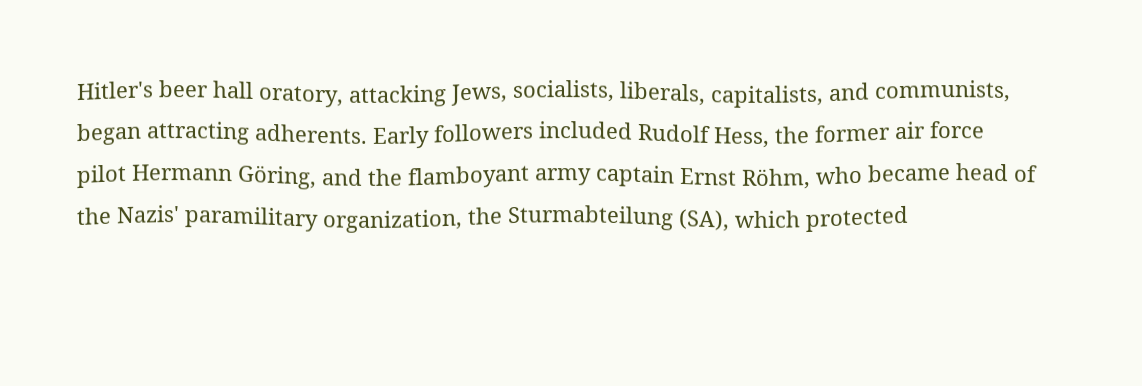Hitler's beer hall oratory, attacking Jews, socialists, liberals, capitalists, and communists, began attracting adherents. Early followers included Rudolf Hess, the former air force pilot Hermann Göring, and the flamboyant army captain Ernst Röhm, who became head of the Nazis' paramilitary organization, the Sturmabteilung (SA), which protected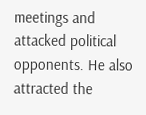meetings and attacked political opponents. He also attracted the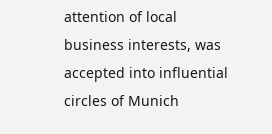attention of local business interests, was accepted into influential circles of Munich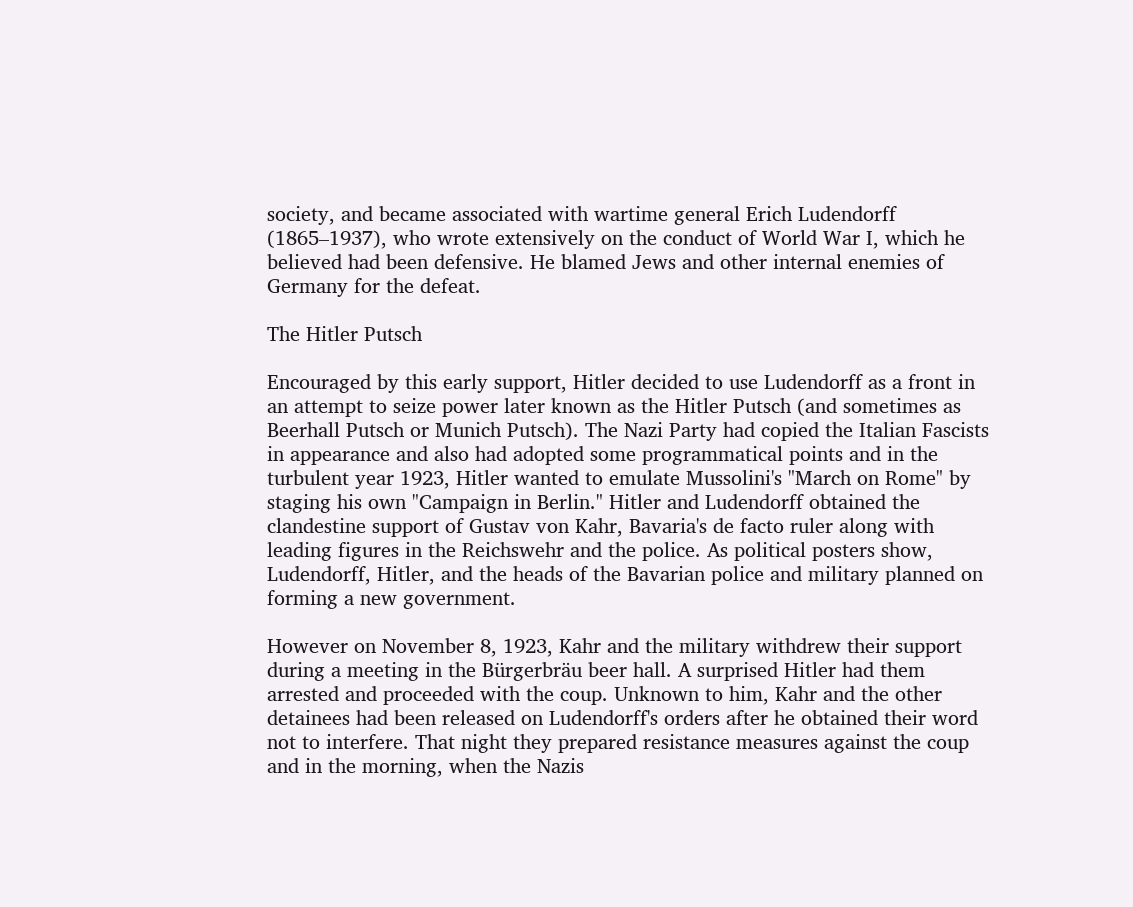society, and became associated with wartime general Erich Ludendorff (1865–1937), who wrote extensively on the conduct of World War I, which he believed had been defensive. He blamed Jews and other internal enemies of Germany for the defeat.

The Hitler Putsch

Encouraged by this early support, Hitler decided to use Ludendorff as a front in an attempt to seize power later known as the Hitler Putsch (and sometimes as Beerhall Putsch or Munich Putsch). The Nazi Party had copied the Italian Fascists in appearance and also had adopted some programmatical points and in the turbulent year 1923, Hitler wanted to emulate Mussolini's "March on Rome" by staging his own "Campaign in Berlin." Hitler and Ludendorff obtained the clandestine support of Gustav von Kahr, Bavaria's de facto ruler along with leading figures in the Reichswehr and the police. As political posters show, Ludendorff, Hitler, and the heads of the Bavarian police and military planned on forming a new government.

However on November 8, 1923, Kahr and the military withdrew their support during a meeting in the Bürgerbräu beer hall. A surprised Hitler had them arrested and proceeded with the coup. Unknown to him, Kahr and the other detainees had been released on Ludendorff's orders after he obtained their word not to interfere. That night they prepared resistance measures against the coup and in the morning, when the Nazis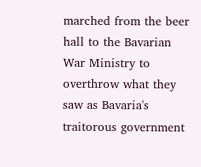marched from the beer hall to the Bavarian War Ministry to overthrow what they saw as Bavaria's traitorous government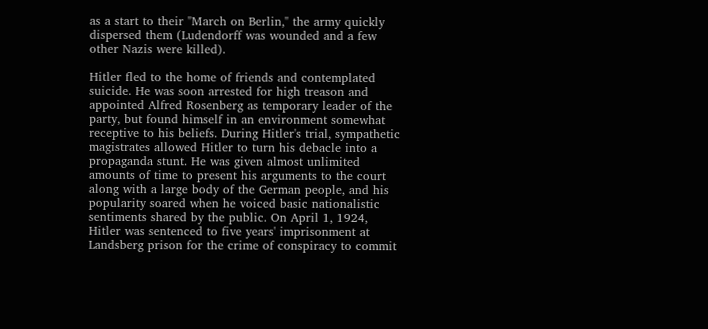as a start to their "March on Berlin," the army quickly dispersed them (Ludendorff was wounded and a few other Nazis were killed).

Hitler fled to the home of friends and contemplated suicide. He was soon arrested for high treason and appointed Alfred Rosenberg as temporary leader of the party, but found himself in an environment somewhat receptive to his beliefs. During Hitler's trial, sympathetic magistrates allowed Hitler to turn his debacle into a propaganda stunt. He was given almost unlimited amounts of time to present his arguments to the court along with a large body of the German people, and his popularity soared when he voiced basic nationalistic sentiments shared by the public. On April 1, 1924, Hitler was sentenced to five years' imprisonment at Landsberg prison for the crime of conspiracy to commit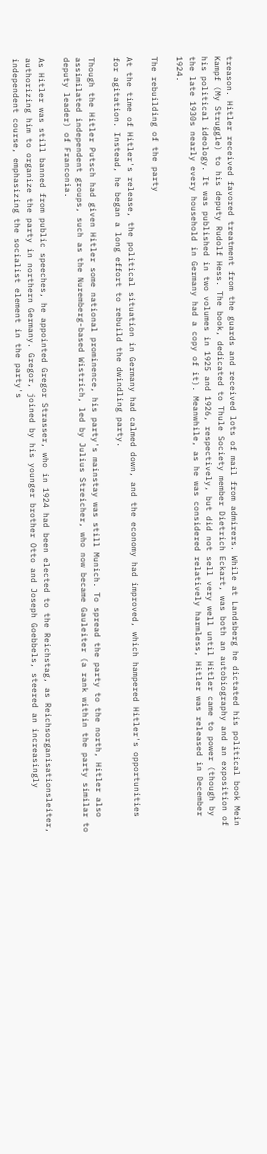treason. Hitler received favored treatment from the guards and received lots of mail from admirers. While at Landsberg he dictated his political book Mein Kampf (My Struggle) to his deputy Rudolf Hess. The book, dedicated to Thule Society member Dietrich Eckart, was both an autobiography and an exposition of his political ideology. It was published in two volumes in 1925 and 1926, respectively, but did not sell very well until Hitler came to power (though by the late 1930s nearly every household in Germany had a copy of it). Meanwhile, as he was considered relatively harmless, Hitler was released in December 1924.

The rebuilding of the party

At the time of Hitler's release, the political situation in Germany had calmed down, and the economy had improved, which hampered Hitler's opportunities for agitation. Instead, he began a long effort to rebuild the dwindling party.

Though the Hitler Putsch had given Hitler some national prominence, his party's mainstay was still Munich. To spread the party to the north, Hitler also assimilated independent groups, such as the Nuremberg-based Wistrich, led by Julius Streicher, who now became Gauleiter (a rank within the party similar to deputy leader) of Franconia.

As Hitler was still banned from public speeches, he appointed Gregor Strasser, who in 1924 had been elected to the Reichstag, as Reichsorganisationsleiter, authorizing him to organize the party in northern Germany. Gregor, joined by his younger brother Otto and Joseph Goebbels, steered an increasingly independent course, emphasizing the socialist element in the party's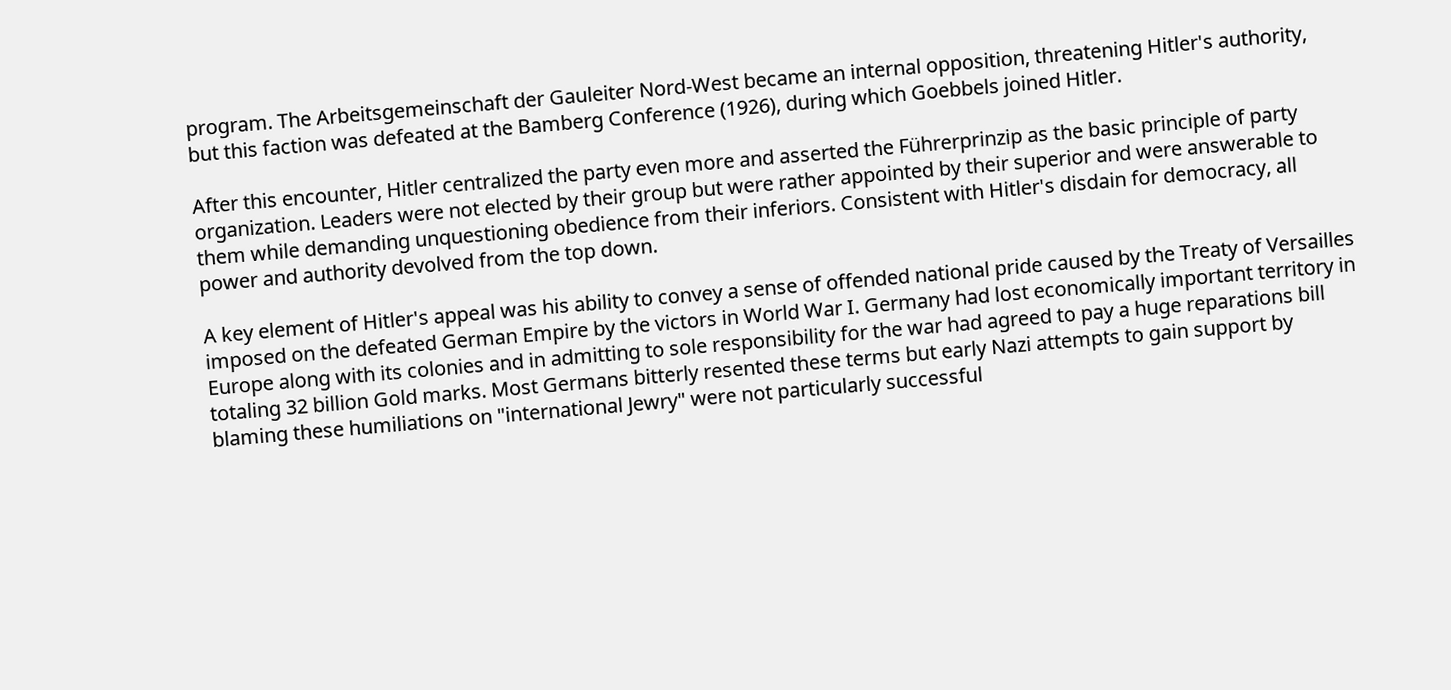program. The Arbeitsgemeinschaft der Gauleiter Nord-West became an internal opposition, threatening Hitler's authority, but this faction was defeated at the Bamberg Conference (1926), during which Goebbels joined Hitler.

After this encounter, Hitler centralized the party even more and asserted the Führerprinzip as the basic principle of party organization. Leaders were not elected by their group but were rather appointed by their superior and were answerable to them while demanding unquestioning obedience from their inferiors. Consistent with Hitler's disdain for democracy, all power and authority devolved from the top down.

A key element of Hitler's appeal was his ability to convey a sense of offended national pride caused by the Treaty of Versailles imposed on the defeated German Empire by the victors in World War I. Germany had lost economically important territory in Europe along with its colonies and in admitting to sole responsibility for the war had agreed to pay a huge reparations bill totaling 32 billion Gold marks. Most Germans bitterly resented these terms but early Nazi attempts to gain support by blaming these humiliations on "international Jewry" were not particularly successful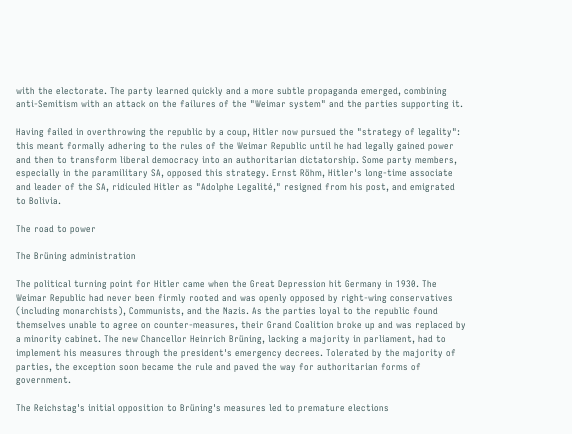with the electorate. The party learned quickly and a more subtle propaganda emerged, combining anti-Semitism with an attack on the failures of the "Weimar system" and the parties supporting it.

Having failed in overthrowing the republic by a coup, Hitler now pursued the "strategy of legality": this meant formally adhering to the rules of the Weimar Republic until he had legally gained power and then to transform liberal democracy into an authoritarian dictatorship. Some party members, especially in the paramilitary SA, opposed this strategy. Ernst Röhm, Hitler's long-time associate and leader of the SA, ridiculed Hitler as "Adolphe Legalité," resigned from his post, and emigrated to Bolivia.

The road to power

The Brüning administration

The political turning point for Hitler came when the Great Depression hit Germany in 1930. The Weimar Republic had never been firmly rooted and was openly opposed by right-wing conservatives (including monarchists), Communists, and the Nazis. As the parties loyal to the republic found themselves unable to agree on counter-measures, their Grand Coalition broke up and was replaced by a minority cabinet. The new Chancellor Heinrich Brüning, lacking a majority in parliament, had to implement his measures through the president's emergency decrees. Tolerated by the majority of parties, the exception soon became the rule and paved the way for authoritarian forms of government.

The Reichstag's initial opposition to Brüning's measures led to premature elections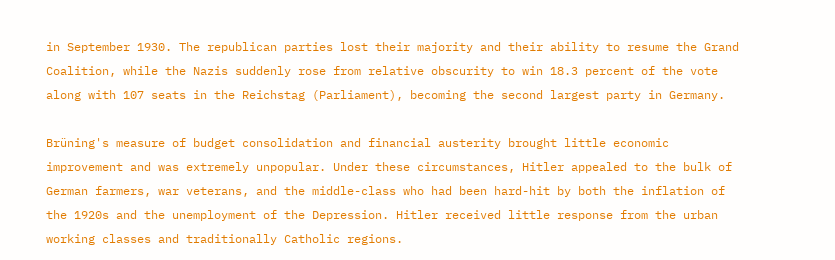in September 1930. The republican parties lost their majority and their ability to resume the Grand Coalition, while the Nazis suddenly rose from relative obscurity to win 18.3 percent of the vote along with 107 seats in the Reichstag (Parliament), becoming the second largest party in Germany.

Brüning's measure of budget consolidation and financial austerity brought little economic improvement and was extremely unpopular. Under these circumstances, Hitler appealed to the bulk of German farmers, war veterans, and the middle-class who had been hard-hit by both the inflation of the 1920s and the unemployment of the Depression. Hitler received little response from the urban working classes and traditionally Catholic regions.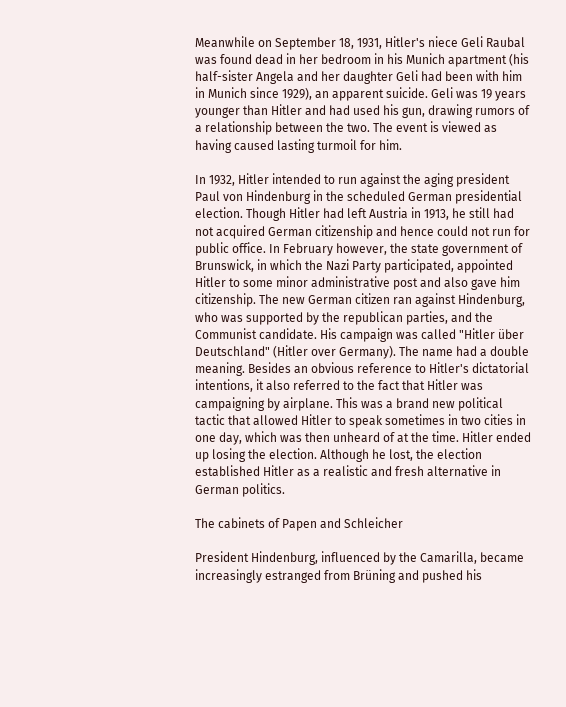Meanwhile on September 18, 1931, Hitler's niece Geli Raubal was found dead in her bedroom in his Munich apartment (his half-sister Angela and her daughter Geli had been with him in Munich since 1929), an apparent suicide. Geli was 19 years younger than Hitler and had used his gun, drawing rumors of a relationship between the two. The event is viewed as having caused lasting turmoil for him.

In 1932, Hitler intended to run against the aging president Paul von Hindenburg in the scheduled German presidential election. Though Hitler had left Austria in 1913, he still had not acquired German citizenship and hence could not run for public office. In February however, the state government of Brunswick, in which the Nazi Party participated, appointed Hitler to some minor administrative post and also gave him citizenship. The new German citizen ran against Hindenburg, who was supported by the republican parties, and the Communist candidate. His campaign was called "Hitler über Deutschland" (Hitler over Germany). The name had a double meaning. Besides an obvious reference to Hitler's dictatorial intentions, it also referred to the fact that Hitler was campaigning by airplane. This was a brand new political tactic that allowed Hitler to speak sometimes in two cities in one day, which was then unheard of at the time. Hitler ended up losing the election. Although he lost, the election established Hitler as a realistic and fresh alternative in German politics.

The cabinets of Papen and Schleicher

President Hindenburg, influenced by the Camarilla, became increasingly estranged from Brüning and pushed his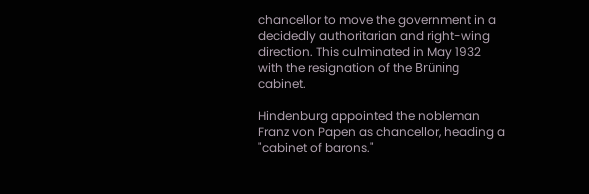chancellor to move the government in a decidedly authoritarian and right-wing direction. This culminated in May 1932 with the resignation of the Brüning cabinet.

Hindenburg appointed the nobleman Franz von Papen as chancellor, heading a "cabinet of barons."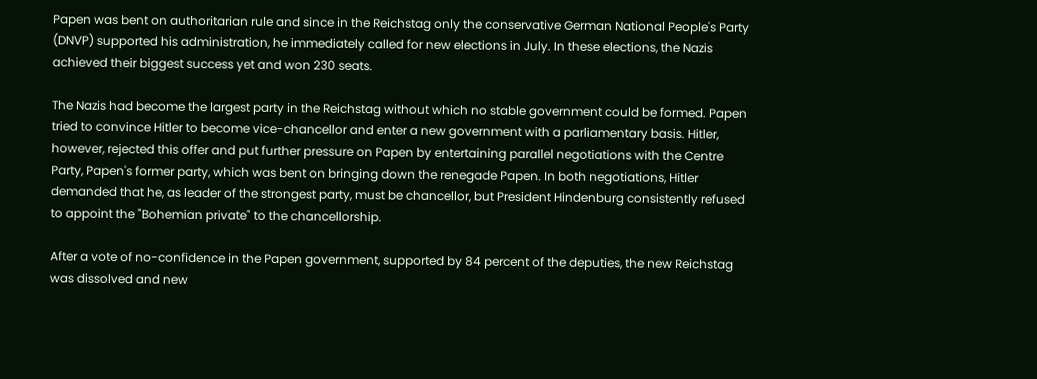Papen was bent on authoritarian rule and since in the Reichstag only the conservative German National People's Party (DNVP) supported his administration, he immediately called for new elections in July. In these elections, the Nazis achieved their biggest success yet and won 230 seats.

The Nazis had become the largest party in the Reichstag without which no stable government could be formed. Papen tried to convince Hitler to become vice-chancellor and enter a new government with a parliamentary basis. Hitler, however, rejected this offer and put further pressure on Papen by entertaining parallel negotiations with the Centre Party, Papen's former party, which was bent on bringing down the renegade Papen. In both negotiations, Hitler demanded that he, as leader of the strongest party, must be chancellor, but President Hindenburg consistently refused to appoint the "Bohemian private" to the chancellorship.

After a vote of no-confidence in the Papen government, supported by 84 percent of the deputies, the new Reichstag was dissolved and new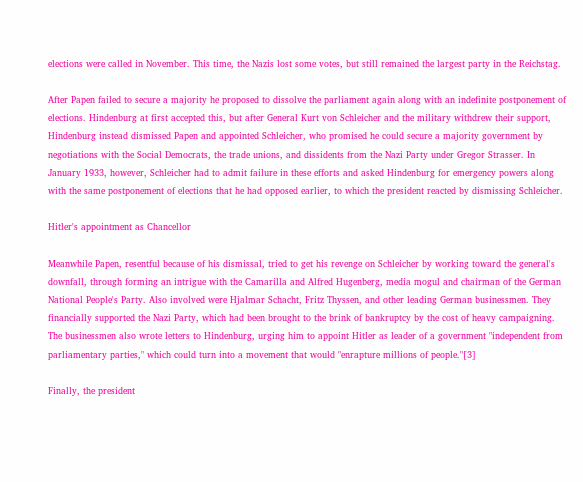elections were called in November. This time, the Nazis lost some votes, but still remained the largest party in the Reichstag.

After Papen failed to secure a majority he proposed to dissolve the parliament again along with an indefinite postponement of elections. Hindenburg at first accepted this, but after General Kurt von Schleicher and the military withdrew their support, Hindenburg instead dismissed Papen and appointed Schleicher, who promised he could secure a majority government by negotiations with the Social Democrats, the trade unions, and dissidents from the Nazi Party under Gregor Strasser. In January 1933, however, Schleicher had to admit failure in these efforts and asked Hindenburg for emergency powers along with the same postponement of elections that he had opposed earlier, to which the president reacted by dismissing Schleicher.

Hitler's appointment as Chancellor

Meanwhile Papen, resentful because of his dismissal, tried to get his revenge on Schleicher by working toward the general's downfall, through forming an intrigue with the Camarilla and Alfred Hugenberg, media mogul and chairman of the German National People's Party. Also involved were Hjalmar Schacht, Fritz Thyssen, and other leading German businessmen. They financially supported the Nazi Party, which had been brought to the brink of bankruptcy by the cost of heavy campaigning. The businessmen also wrote letters to Hindenburg, urging him to appoint Hitler as leader of a government "independent from parliamentary parties," which could turn into a movement that would "enrapture millions of people."[3]

Finally, the president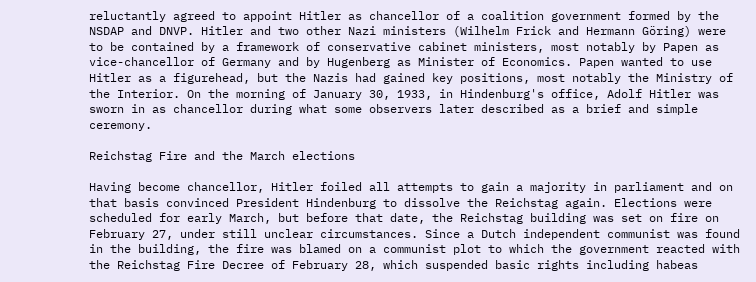reluctantly agreed to appoint Hitler as chancellor of a coalition government formed by the NSDAP and DNVP. Hitler and two other Nazi ministers (Wilhelm Frick and Hermann Göring) were to be contained by a framework of conservative cabinet ministers, most notably by Papen as vice-chancellor of Germany and by Hugenberg as Minister of Economics. Papen wanted to use Hitler as a figurehead, but the Nazis had gained key positions, most notably the Ministry of the Interior. On the morning of January 30, 1933, in Hindenburg's office, Adolf Hitler was sworn in as chancellor during what some observers later described as a brief and simple ceremony.

Reichstag Fire and the March elections

Having become chancellor, Hitler foiled all attempts to gain a majority in parliament and on that basis convinced President Hindenburg to dissolve the Reichstag again. Elections were scheduled for early March, but before that date, the Reichstag building was set on fire on February 27, under still unclear circumstances. Since a Dutch independent communist was found in the building, the fire was blamed on a communist plot to which the government reacted with the Reichstag Fire Decree of February 28, which suspended basic rights including habeas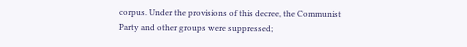corpus. Under the provisions of this decree, the Communist Party and other groups were suppressed;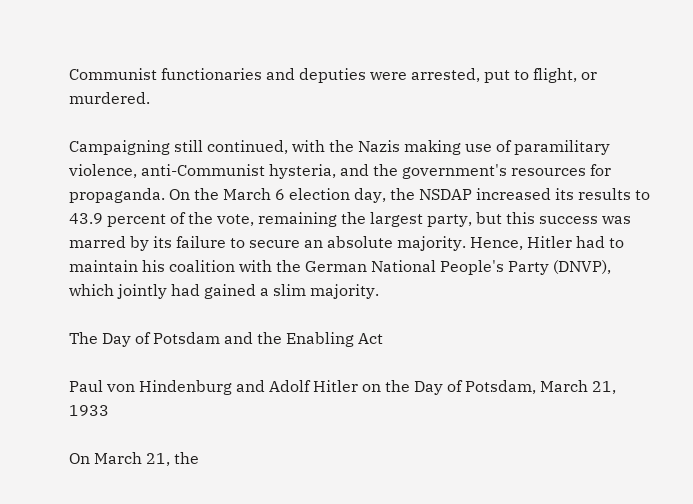Communist functionaries and deputies were arrested, put to flight, or murdered.

Campaigning still continued, with the Nazis making use of paramilitary violence, anti-Communist hysteria, and the government's resources for propaganda. On the March 6 election day, the NSDAP increased its results to 43.9 percent of the vote, remaining the largest party, but this success was marred by its failure to secure an absolute majority. Hence, Hitler had to maintain his coalition with the German National People's Party (DNVP), which jointly had gained a slim majority.

The Day of Potsdam and the Enabling Act

Paul von Hindenburg and Adolf Hitler on the Day of Potsdam, March 21, 1933

On March 21, the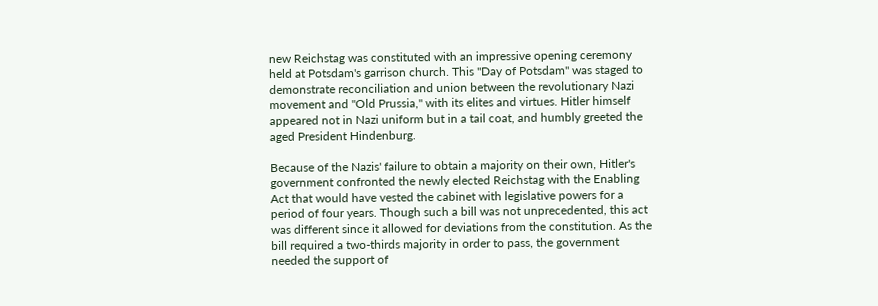new Reichstag was constituted with an impressive opening ceremony held at Potsdam's garrison church. This "Day of Potsdam" was staged to demonstrate reconciliation and union between the revolutionary Nazi movement and "Old Prussia," with its elites and virtues. Hitler himself appeared not in Nazi uniform but in a tail coat, and humbly greeted the aged President Hindenburg.

Because of the Nazis' failure to obtain a majority on their own, Hitler's government confronted the newly elected Reichstag with the Enabling Act that would have vested the cabinet with legislative powers for a period of four years. Though such a bill was not unprecedented, this act was different since it allowed for deviations from the constitution. As the bill required a two-thirds majority in order to pass, the government needed the support of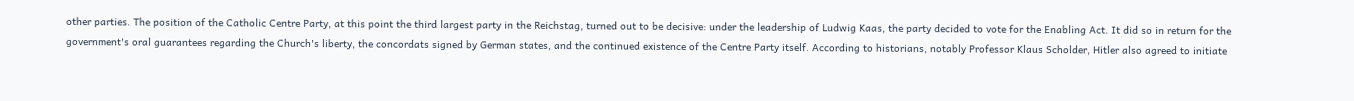other parties. The position of the Catholic Centre Party, at this point the third largest party in the Reichstag, turned out to be decisive: under the leadership of Ludwig Kaas, the party decided to vote for the Enabling Act. It did so in return for the government's oral guarantees regarding the Church's liberty, the concordats signed by German states, and the continued existence of the Centre Party itself. According to historians, notably Professor Klaus Scholder, Hitler also agreed to initiate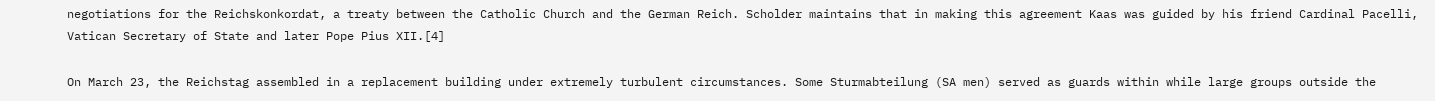negotiations for the Reichskonkordat, a treaty between the Catholic Church and the German Reich. Scholder maintains that in making this agreement Kaas was guided by his friend Cardinal Pacelli, Vatican Secretary of State and later Pope Pius XII.[4]

On March 23, the Reichstag assembled in a replacement building under extremely turbulent circumstances. Some Sturmabteilung (SA men) served as guards within while large groups outside the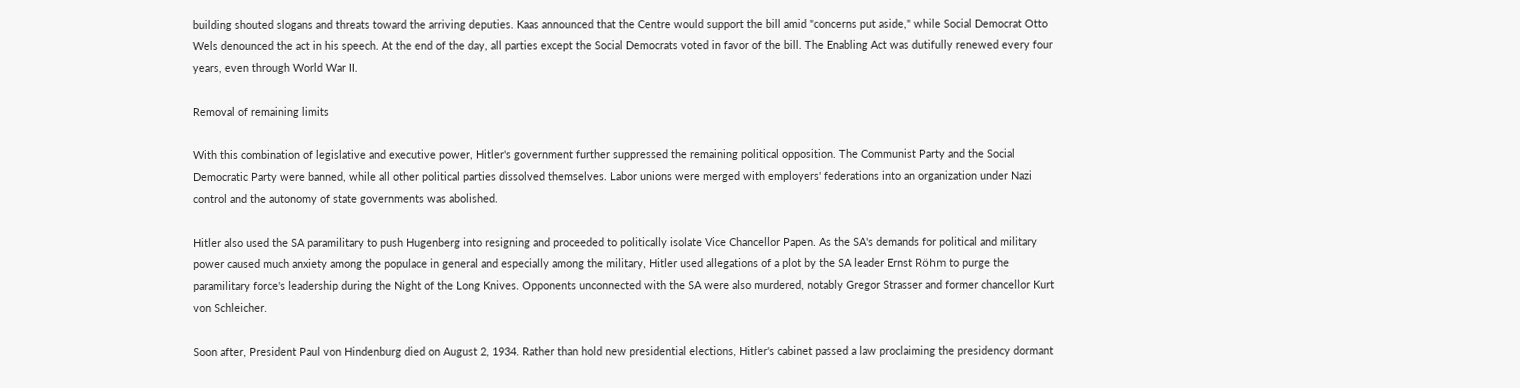building shouted slogans and threats toward the arriving deputies. Kaas announced that the Centre would support the bill amid "concerns put aside," while Social Democrat Otto Wels denounced the act in his speech. At the end of the day, all parties except the Social Democrats voted in favor of the bill. The Enabling Act was dutifully renewed every four years, even through World War II.

Removal of remaining limits

With this combination of legislative and executive power, Hitler's government further suppressed the remaining political opposition. The Communist Party and the Social Democratic Party were banned, while all other political parties dissolved themselves. Labor unions were merged with employers' federations into an organization under Nazi control and the autonomy of state governments was abolished.

Hitler also used the SA paramilitary to push Hugenberg into resigning and proceeded to politically isolate Vice Chancellor Papen. As the SA's demands for political and military power caused much anxiety among the populace in general and especially among the military, Hitler used allegations of a plot by the SA leader Ernst Röhm to purge the paramilitary force's leadership during the Night of the Long Knives. Opponents unconnected with the SA were also murdered, notably Gregor Strasser and former chancellor Kurt von Schleicher.

Soon after, President Paul von Hindenburg died on August 2, 1934. Rather than hold new presidential elections, Hitler's cabinet passed a law proclaiming the presidency dormant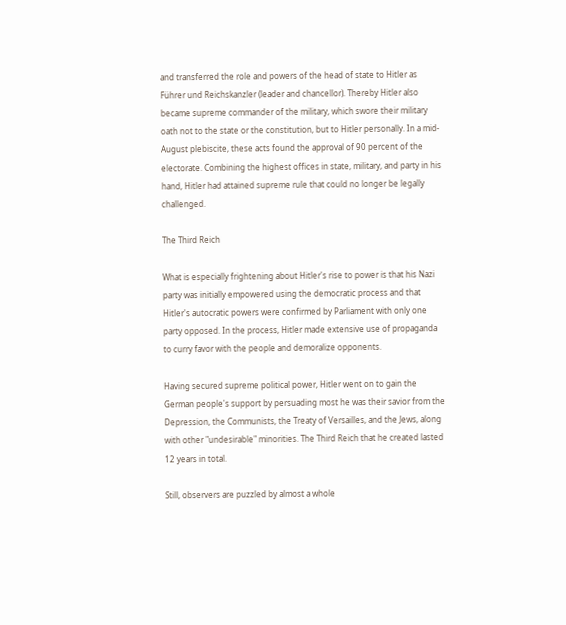and transferred the role and powers of the head of state to Hitler as Führer und Reichskanzler (leader and chancellor). Thereby Hitler also became supreme commander of the military, which swore their military oath not to the state or the constitution, but to Hitler personally. In a mid-August plebiscite, these acts found the approval of 90 percent of the electorate. Combining the highest offices in state, military, and party in his hand, Hitler had attained supreme rule that could no longer be legally challenged.

The Third Reich

What is especially frightening about Hitler's rise to power is that his Nazi party was initially empowered using the democratic process and that Hitler's autocratic powers were confirmed by Parliament with only one party opposed. In the process, Hitler made extensive use of propaganda to curry favor with the people and demoralize opponents.

Having secured supreme political power, Hitler went on to gain the German people's support by persuading most he was their savior from the Depression, the Communists, the Treaty of Versailles, and the Jews, along with other "undesirable" minorities. The Third Reich that he created lasted 12 years in total.

Still, observers are puzzled by almost a whole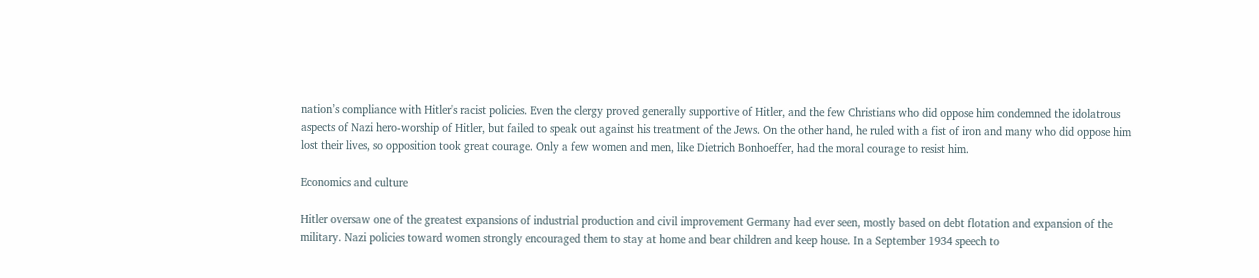nation’s compliance with Hitler's racist policies. Even the clergy proved generally supportive of Hitler, and the few Christians who did oppose him condemned the idolatrous aspects of Nazi hero-worship of Hitler, but failed to speak out against his treatment of the Jews. On the other hand, he ruled with a fist of iron and many who did oppose him lost their lives, so opposition took great courage. Only a few women and men, like Dietrich Bonhoeffer, had the moral courage to resist him.

Economics and culture

Hitler oversaw one of the greatest expansions of industrial production and civil improvement Germany had ever seen, mostly based on debt flotation and expansion of the military. Nazi policies toward women strongly encouraged them to stay at home and bear children and keep house. In a September 1934 speech to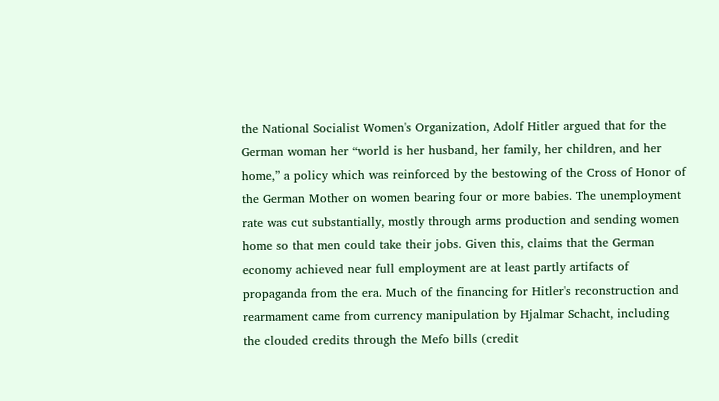the National Socialist Women's Organization, Adolf Hitler argued that for the German woman her “world is her husband, her family, her children, and her home,” a policy which was reinforced by the bestowing of the Cross of Honor of the German Mother on women bearing four or more babies. The unemployment rate was cut substantially, mostly through arms production and sending women home so that men could take their jobs. Given this, claims that the German economy achieved near full employment are at least partly artifacts of propaganda from the era. Much of the financing for Hitler's reconstruction and rearmament came from currency manipulation by Hjalmar Schacht, including the clouded credits through the Mefo bills (credit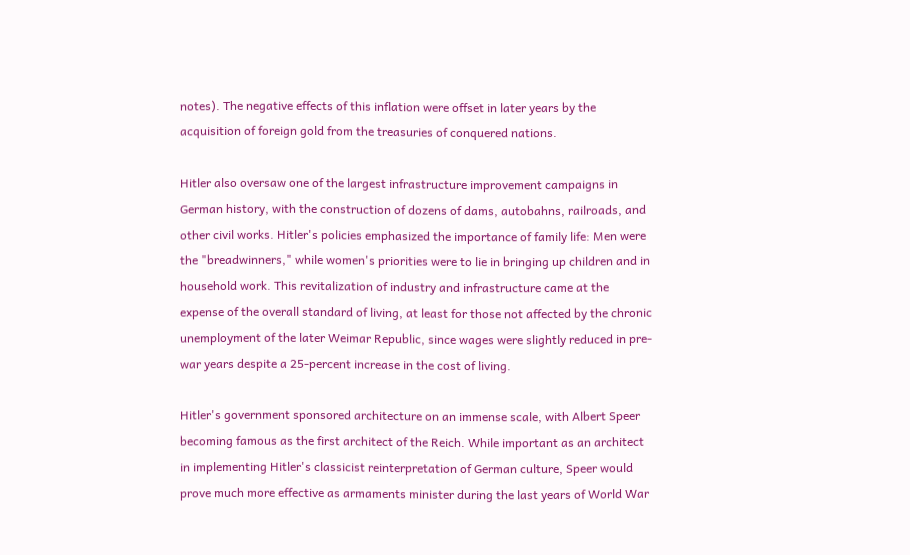notes). The negative effects of this inflation were offset in later years by the acquisition of foreign gold from the treasuries of conquered nations.

Hitler also oversaw one of the largest infrastructure improvement campaigns in German history, with the construction of dozens of dams, autobahns, railroads, and other civil works. Hitler's policies emphasized the importance of family life: Men were the "breadwinners," while women's priorities were to lie in bringing up children and in household work. This revitalization of industry and infrastructure came at the expense of the overall standard of living, at least for those not affected by the chronic unemployment of the later Weimar Republic, since wages were slightly reduced in pre-war years despite a 25-percent increase in the cost of living.

Hitler's government sponsored architecture on an immense scale, with Albert Speer becoming famous as the first architect of the Reich. While important as an architect in implementing Hitler's classicist reinterpretation of German culture, Speer would prove much more effective as armaments minister during the last years of World War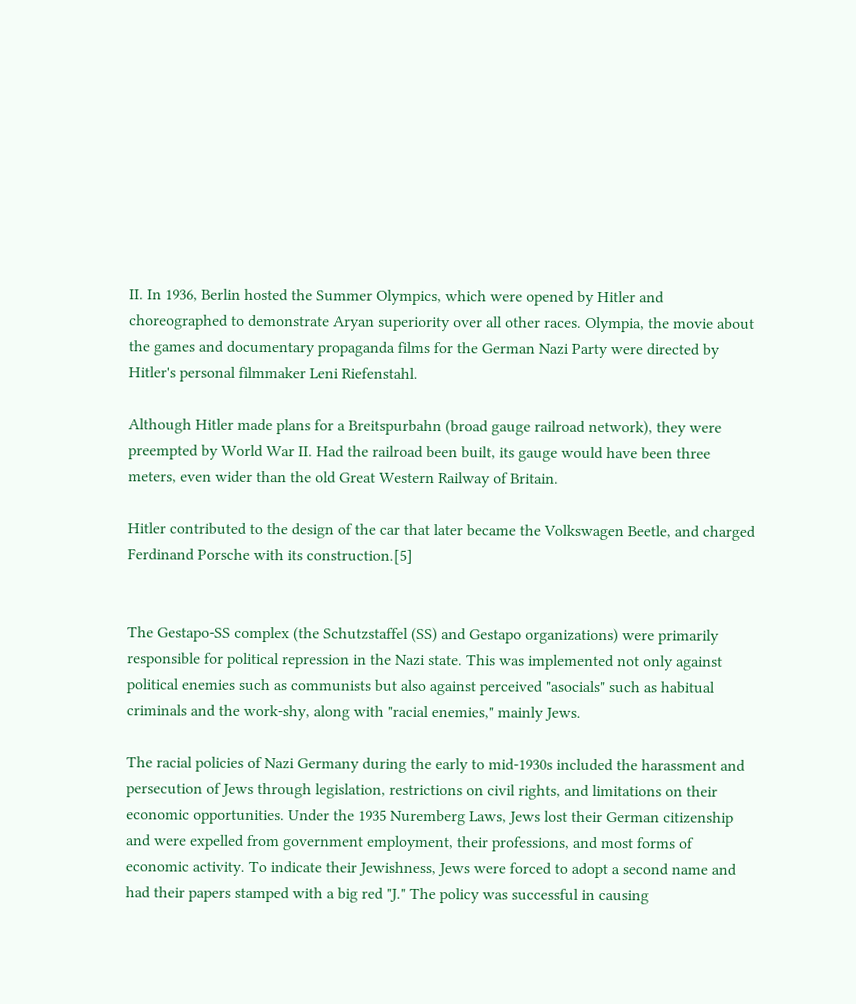II. In 1936, Berlin hosted the Summer Olympics, which were opened by Hitler and choreographed to demonstrate Aryan superiority over all other races. Olympia, the movie about the games and documentary propaganda films for the German Nazi Party were directed by Hitler's personal filmmaker Leni Riefenstahl.

Although Hitler made plans for a Breitspurbahn (broad gauge railroad network), they were preempted by World War II. Had the railroad been built, its gauge would have been three meters, even wider than the old Great Western Railway of Britain.

Hitler contributed to the design of the car that later became the Volkswagen Beetle, and charged Ferdinand Porsche with its construction.[5]


The Gestapo-SS complex (the Schutzstaffel (SS) and Gestapo organizations) were primarily responsible for political repression in the Nazi state. This was implemented not only against political enemies such as communists but also against perceived "asocials" such as habitual criminals and the work-shy, along with "racial enemies," mainly Jews.

The racial policies of Nazi Germany during the early to mid-1930s included the harassment and persecution of Jews through legislation, restrictions on civil rights, and limitations on their economic opportunities. Under the 1935 Nuremberg Laws, Jews lost their German citizenship and were expelled from government employment, their professions, and most forms of economic activity. To indicate their Jewishness, Jews were forced to adopt a second name and had their papers stamped with a big red "J." The policy was successful in causing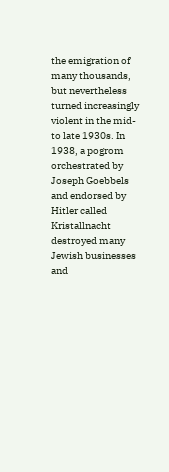the emigration of many thousands, but nevertheless turned increasingly violent in the mid- to late 1930s. In 1938, a pogrom orchestrated by Joseph Goebbels and endorsed by Hitler called Kristallnacht destroyed many Jewish businesses and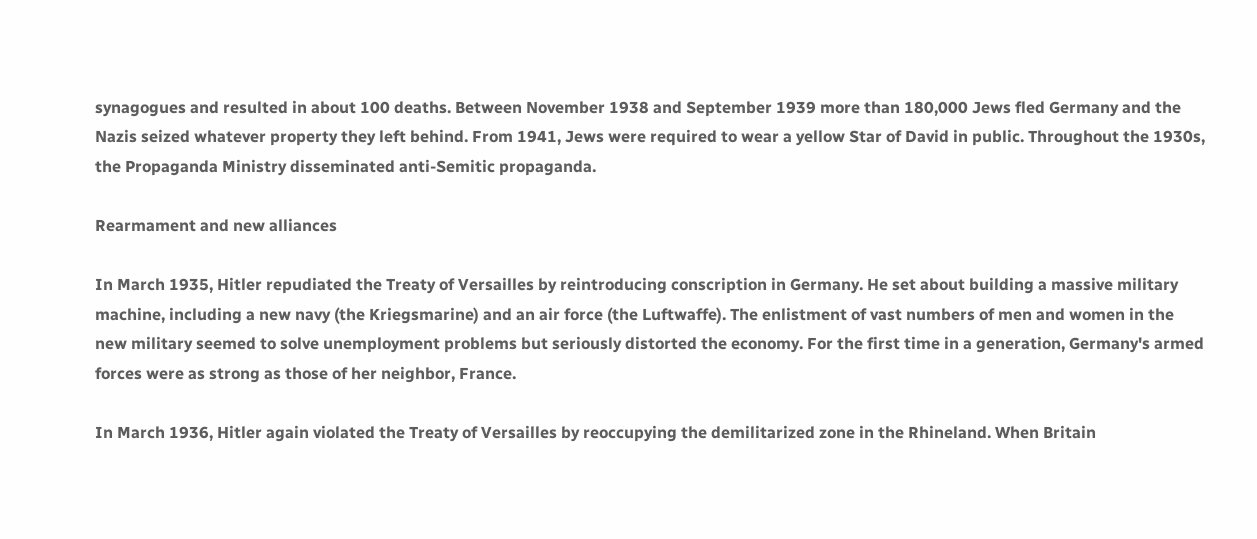synagogues and resulted in about 100 deaths. Between November 1938 and September 1939 more than 180,000 Jews fled Germany and the Nazis seized whatever property they left behind. From 1941, Jews were required to wear a yellow Star of David in public. Throughout the 1930s, the Propaganda Ministry disseminated anti-Semitic propaganda.

Rearmament and new alliances

In March 1935, Hitler repudiated the Treaty of Versailles by reintroducing conscription in Germany. He set about building a massive military machine, including a new navy (the Kriegsmarine) and an air force (the Luftwaffe). The enlistment of vast numbers of men and women in the new military seemed to solve unemployment problems but seriously distorted the economy. For the first time in a generation, Germany's armed forces were as strong as those of her neighbor, France.

In March 1936, Hitler again violated the Treaty of Versailles by reoccupying the demilitarized zone in the Rhineland. When Britain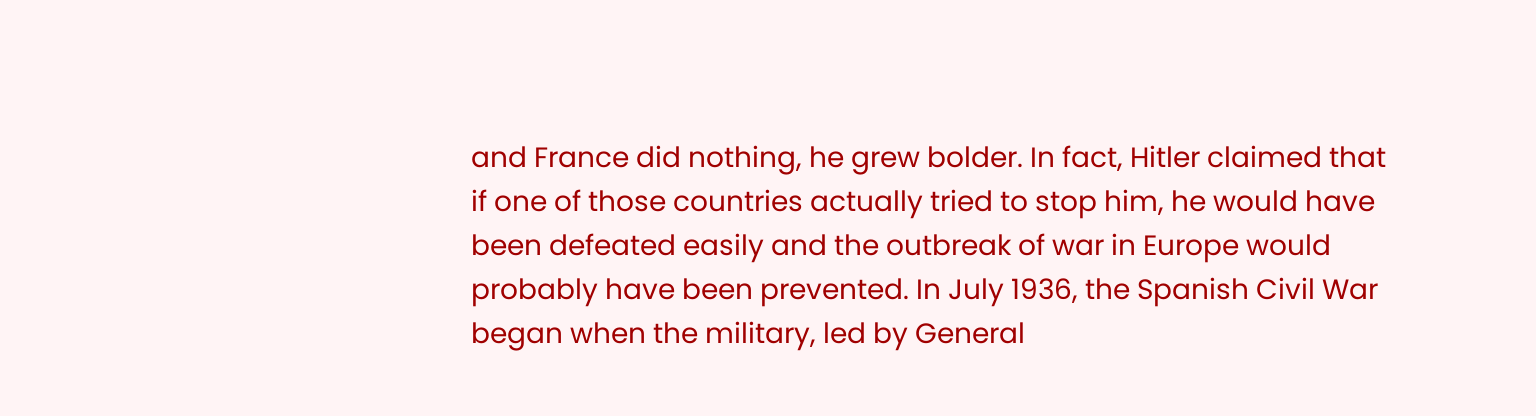and France did nothing, he grew bolder. In fact, Hitler claimed that if one of those countries actually tried to stop him, he would have been defeated easily and the outbreak of war in Europe would probably have been prevented. In July 1936, the Spanish Civil War began when the military, led by General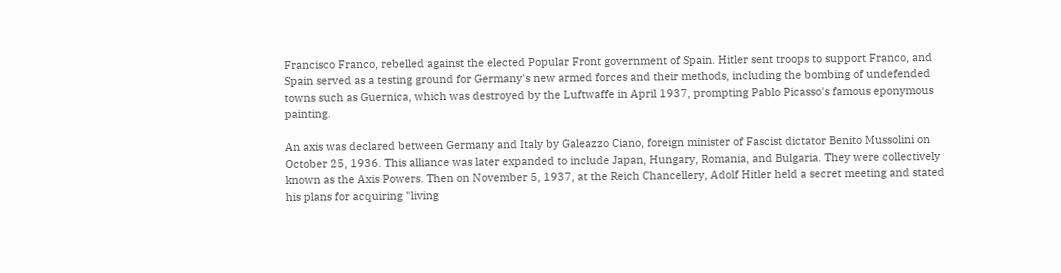Francisco Franco, rebelled against the elected Popular Front government of Spain. Hitler sent troops to support Franco, and Spain served as a testing ground for Germany's new armed forces and their methods, including the bombing of undefended towns such as Guernica, which was destroyed by the Luftwaffe in April 1937, prompting Pablo Picasso's famous eponymous painting.

An axis was declared between Germany and Italy by Galeazzo Ciano, foreign minister of Fascist dictator Benito Mussolini on October 25, 1936. This alliance was later expanded to include Japan, Hungary, Romania, and Bulgaria. They were collectively known as the Axis Powers. Then on November 5, 1937, at the Reich Chancellery, Adolf Hitler held a secret meeting and stated his plans for acquiring "living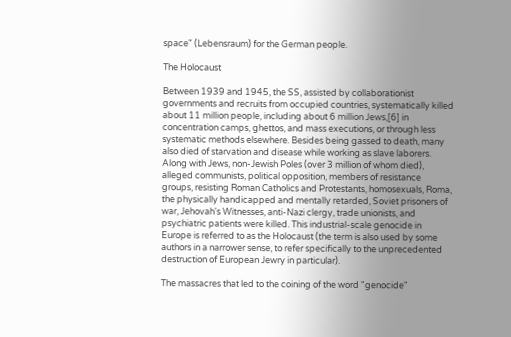space" (Lebensraum) for the German people.

The Holocaust

Between 1939 and 1945, the SS, assisted by collaborationist governments and recruits from occupied countries, systematically killed about 11 million people, including about 6 million Jews,[6] in concentration camps, ghettos, and mass executions, or through less systematic methods elsewhere. Besides being gassed to death, many also died of starvation and disease while working as slave laborers. Along with Jews, non-Jewish Poles (over 3 million of whom died), alleged communists, political opposition, members of resistance groups, resisting Roman Catholics and Protestants, homosexuals, Roma, the physically handicapped and mentally retarded, Soviet prisoners of war, Jehovah's Witnesses, anti-Nazi clergy, trade unionists, and psychiatric patients were killed. This industrial-scale genocide in Europe is referred to as the Holocaust (the term is also used by some authors in a narrower sense, to refer specifically to the unprecedented destruction of European Jewry in particular).

The massacres that led to the coining of the word "genocide"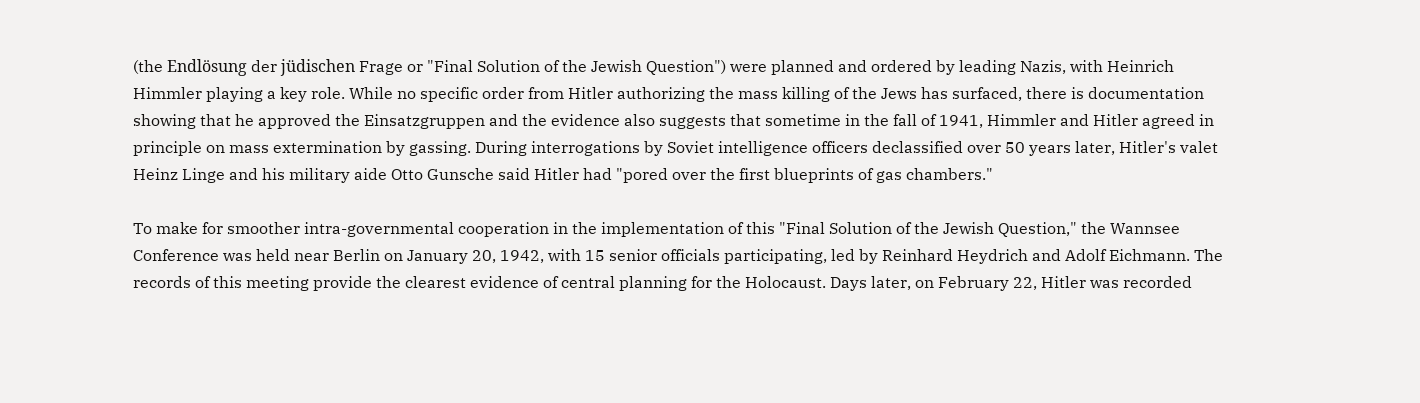(the Endlösung der jüdischen Frage or "Final Solution of the Jewish Question") were planned and ordered by leading Nazis, with Heinrich Himmler playing a key role. While no specific order from Hitler authorizing the mass killing of the Jews has surfaced, there is documentation showing that he approved the Einsatzgruppen and the evidence also suggests that sometime in the fall of 1941, Himmler and Hitler agreed in principle on mass extermination by gassing. During interrogations by Soviet intelligence officers declassified over 50 years later, Hitler's valet Heinz Linge and his military aide Otto Gunsche said Hitler had "pored over the first blueprints of gas chambers."

To make for smoother intra-governmental cooperation in the implementation of this "Final Solution of the Jewish Question," the Wannsee Conference was held near Berlin on January 20, 1942, with 15 senior officials participating, led by Reinhard Heydrich and Adolf Eichmann. The records of this meeting provide the clearest evidence of central planning for the Holocaust. Days later, on February 22, Hitler was recorded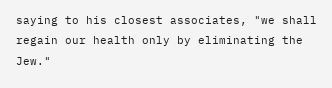saying to his closest associates, "we shall regain our health only by eliminating the Jew."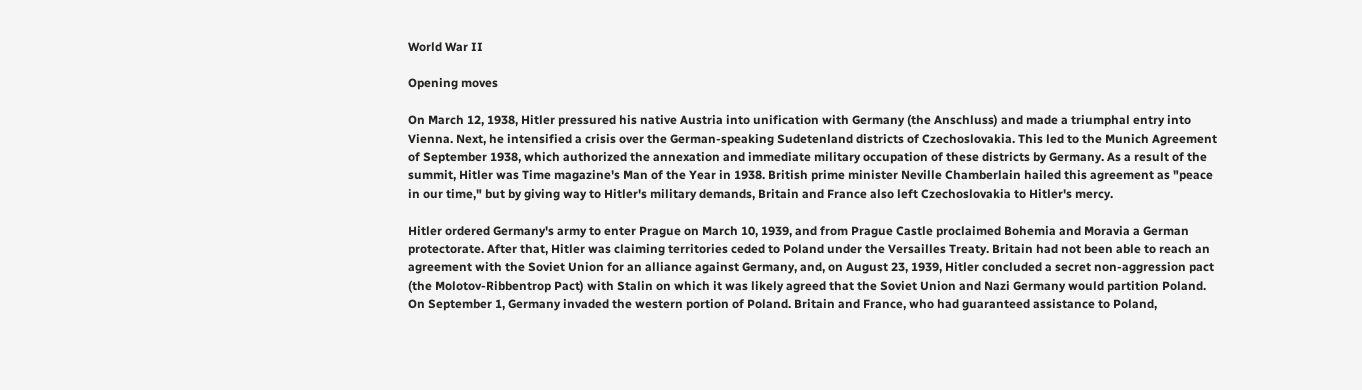World War II

Opening moves

On March 12, 1938, Hitler pressured his native Austria into unification with Germany (the Anschluss) and made a triumphal entry into Vienna. Next, he intensified a crisis over the German-speaking Sudetenland districts of Czechoslovakia. This led to the Munich Agreement of September 1938, which authorized the annexation and immediate military occupation of these districts by Germany. As a result of the summit, Hitler was Time magazine's Man of the Year in 1938. British prime minister Neville Chamberlain hailed this agreement as "peace in our time," but by giving way to Hitler's military demands, Britain and France also left Czechoslovakia to Hitler's mercy.

Hitler ordered Germany's army to enter Prague on March 10, 1939, and from Prague Castle proclaimed Bohemia and Moravia a German protectorate. After that, Hitler was claiming territories ceded to Poland under the Versailles Treaty. Britain had not been able to reach an agreement with the Soviet Union for an alliance against Germany, and, on August 23, 1939, Hitler concluded a secret non-aggression pact (the Molotov-Ribbentrop Pact) with Stalin on which it was likely agreed that the Soviet Union and Nazi Germany would partition Poland. On September 1, Germany invaded the western portion of Poland. Britain and France, who had guaranteed assistance to Poland,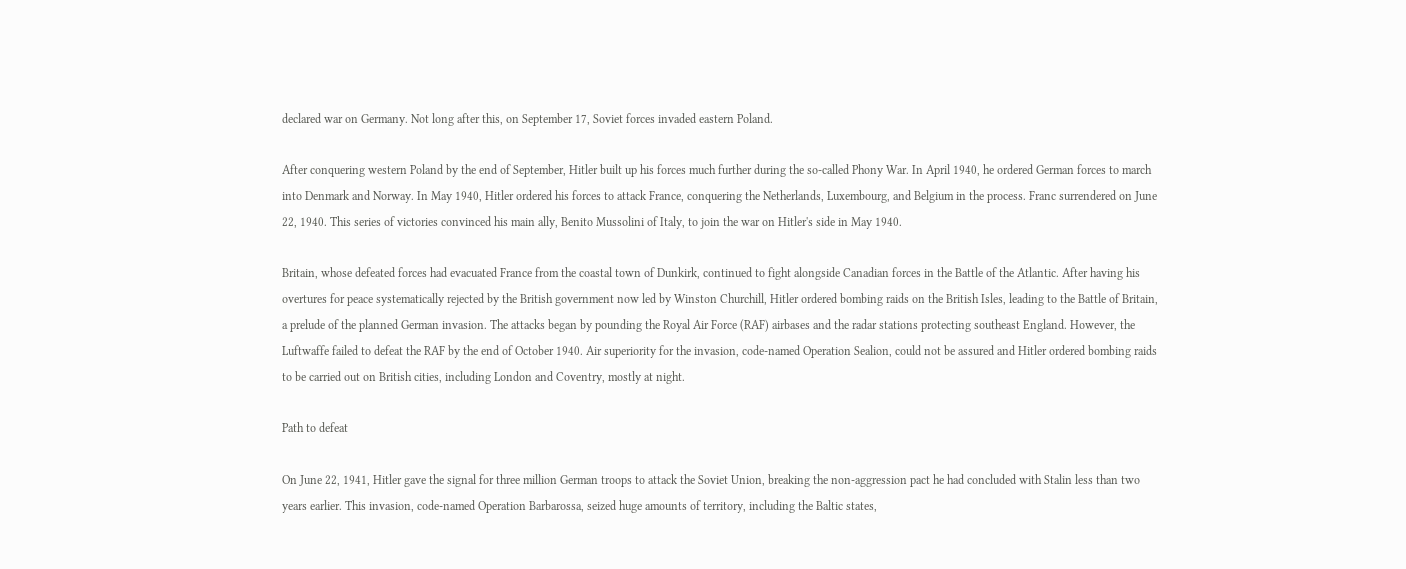declared war on Germany. Not long after this, on September 17, Soviet forces invaded eastern Poland.

After conquering western Poland by the end of September, Hitler built up his forces much further during the so-called Phony War. In April 1940, he ordered German forces to march into Denmark and Norway. In May 1940, Hitler ordered his forces to attack France, conquering the Netherlands, Luxembourg, and Belgium in the process. Franc surrendered on June 22, 1940. This series of victories convinced his main ally, Benito Mussolini of Italy, to join the war on Hitler's side in May 1940.

Britain, whose defeated forces had evacuated France from the coastal town of Dunkirk, continued to fight alongside Canadian forces in the Battle of the Atlantic. After having his overtures for peace systematically rejected by the British government now led by Winston Churchill, Hitler ordered bombing raids on the British Isles, leading to the Battle of Britain, a prelude of the planned German invasion. The attacks began by pounding the Royal Air Force (RAF) airbases and the radar stations protecting southeast England. However, the Luftwaffe failed to defeat the RAF by the end of October 1940. Air superiority for the invasion, code-named Operation Sealion, could not be assured and Hitler ordered bombing raids to be carried out on British cities, including London and Coventry, mostly at night.

Path to defeat

On June 22, 1941, Hitler gave the signal for three million German troops to attack the Soviet Union, breaking the non-aggression pact he had concluded with Stalin less than two years earlier. This invasion, code-named Operation Barbarossa, seized huge amounts of territory, including the Baltic states,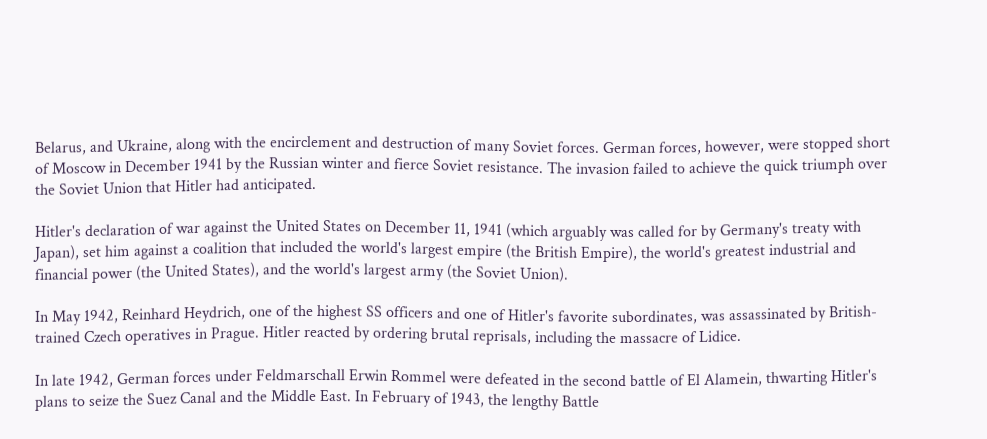Belarus, and Ukraine, along with the encirclement and destruction of many Soviet forces. German forces, however, were stopped short of Moscow in December 1941 by the Russian winter and fierce Soviet resistance. The invasion failed to achieve the quick triumph over the Soviet Union that Hitler had anticipated.

Hitler's declaration of war against the United States on December 11, 1941 (which arguably was called for by Germany's treaty with Japan), set him against a coalition that included the world's largest empire (the British Empire), the world's greatest industrial and financial power (the United States), and the world's largest army (the Soviet Union).

In May 1942, Reinhard Heydrich, one of the highest SS officers and one of Hitler's favorite subordinates, was assassinated by British-trained Czech operatives in Prague. Hitler reacted by ordering brutal reprisals, including the massacre of Lidice.

In late 1942, German forces under Feldmarschall Erwin Rommel were defeated in the second battle of El Alamein, thwarting Hitler's plans to seize the Suez Canal and the Middle East. In February of 1943, the lengthy Battle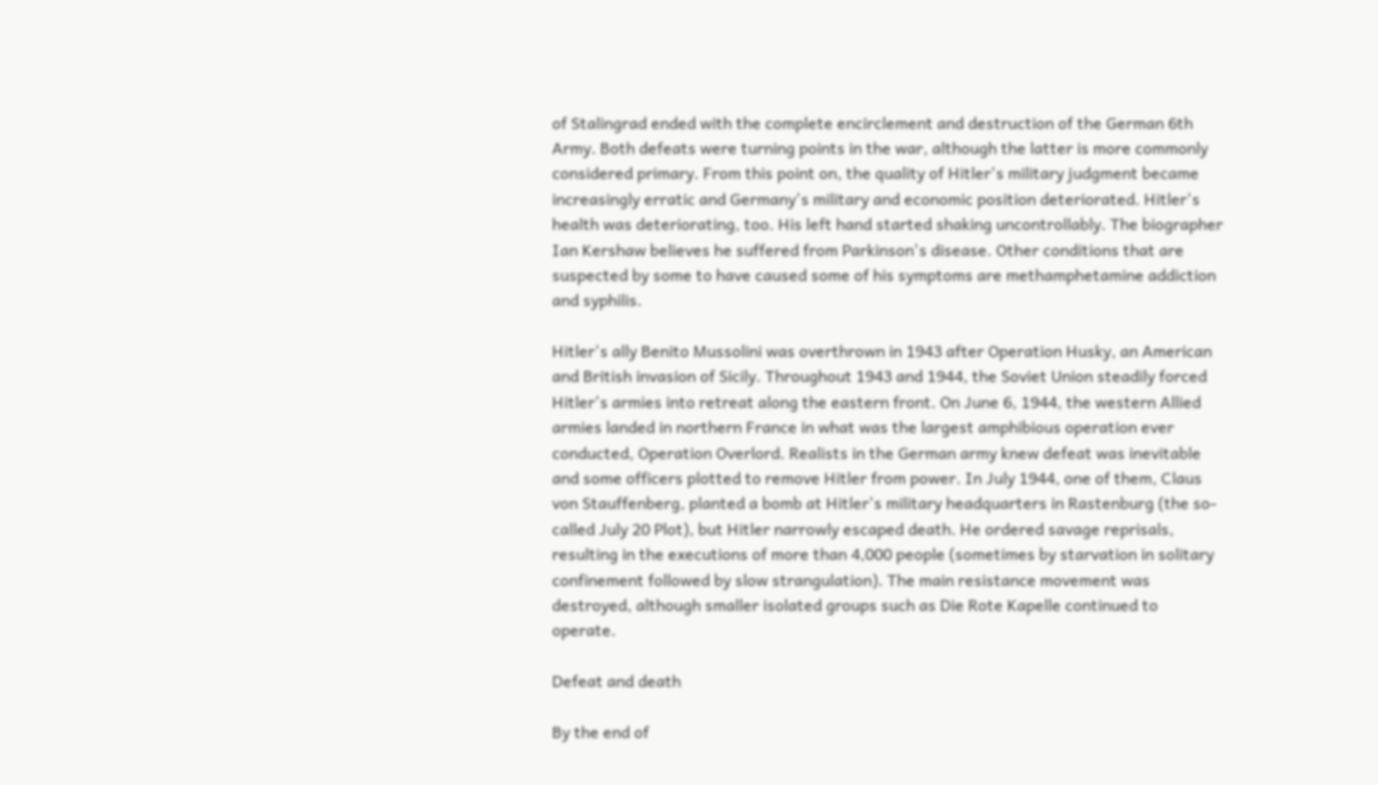of Stalingrad ended with the complete encirclement and destruction of the German 6th Army. Both defeats were turning points in the war, although the latter is more commonly considered primary. From this point on, the quality of Hitler's military judgment became increasingly erratic and Germany's military and economic position deteriorated. Hitler's health was deteriorating, too. His left hand started shaking uncontrollably. The biographer Ian Kershaw believes he suffered from Parkinson's disease. Other conditions that are suspected by some to have caused some of his symptoms are methamphetamine addiction and syphilis.

Hitler's ally Benito Mussolini was overthrown in 1943 after Operation Husky, an American and British invasion of Sicily. Throughout 1943 and 1944, the Soviet Union steadily forced Hitler's armies into retreat along the eastern front. On June 6, 1944, the western Allied armies landed in northern France in what was the largest amphibious operation ever conducted, Operation Overlord. Realists in the German army knew defeat was inevitable and some officers plotted to remove Hitler from power. In July 1944, one of them, Claus von Stauffenberg, planted a bomb at Hitler's military headquarters in Rastenburg (the so-called July 20 Plot), but Hitler narrowly escaped death. He ordered savage reprisals, resulting in the executions of more than 4,000 people (sometimes by starvation in solitary confinement followed by slow strangulation). The main resistance movement was destroyed, although smaller isolated groups such as Die Rote Kapelle continued to operate.

Defeat and death

By the end of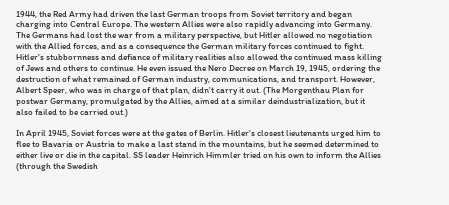1944, the Red Army had driven the last German troops from Soviet territory and began charging into Central Europe. The western Allies were also rapidly advancing into Germany. The Germans had lost the war from a military perspective, but Hitler allowed no negotiation with the Allied forces, and as a consequence the German military forces continued to fight. Hitler's stubbornness and defiance of military realities also allowed the continued mass killing of Jews and others to continue. He even issued the Nero Decree on March 19, 1945, ordering the destruction of what remained of German industry, communications, and transport. However, Albert Speer, who was in charge of that plan, didn't carry it out. (The Morgenthau Plan for postwar Germany, promulgated by the Allies, aimed at a similar deindustrialization, but it also failed to be carried out.)

In April 1945, Soviet forces were at the gates of Berlin. Hitler's closest lieutenants urged him to flee to Bavaria or Austria to make a last stand in the mountains, but he seemed determined to either live or die in the capital. SS leader Heinrich Himmler tried on his own to inform the Allies (through the Swedish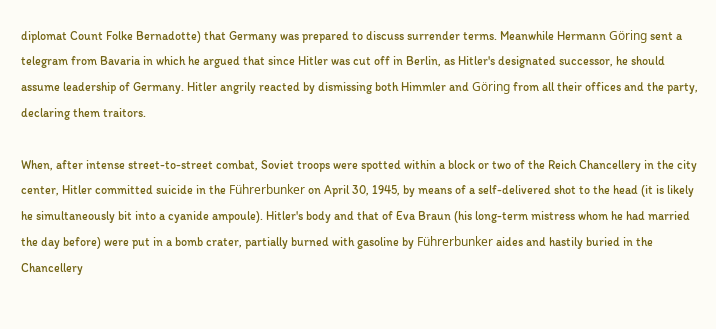diplomat Count Folke Bernadotte) that Germany was prepared to discuss surrender terms. Meanwhile Hermann Göring sent a telegram from Bavaria in which he argued that since Hitler was cut off in Berlin, as Hitler's designated successor, he should assume leadership of Germany. Hitler angrily reacted by dismissing both Himmler and Göring from all their offices and the party, declaring them traitors.

When, after intense street-to-street combat, Soviet troops were spotted within a block or two of the Reich Chancellery in the city center, Hitler committed suicide in the Führerbunker on April 30, 1945, by means of a self-delivered shot to the head (it is likely he simultaneously bit into a cyanide ampoule). Hitler's body and that of Eva Braun (his long-term mistress whom he had married the day before) were put in a bomb crater, partially burned with gasoline by Führerbunker aides and hastily buried in the Chancellery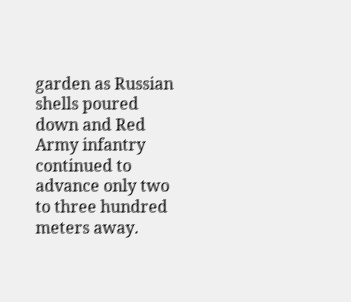garden as Russian shells poured down and Red Army infantry continued to advance only two to three hundred meters away.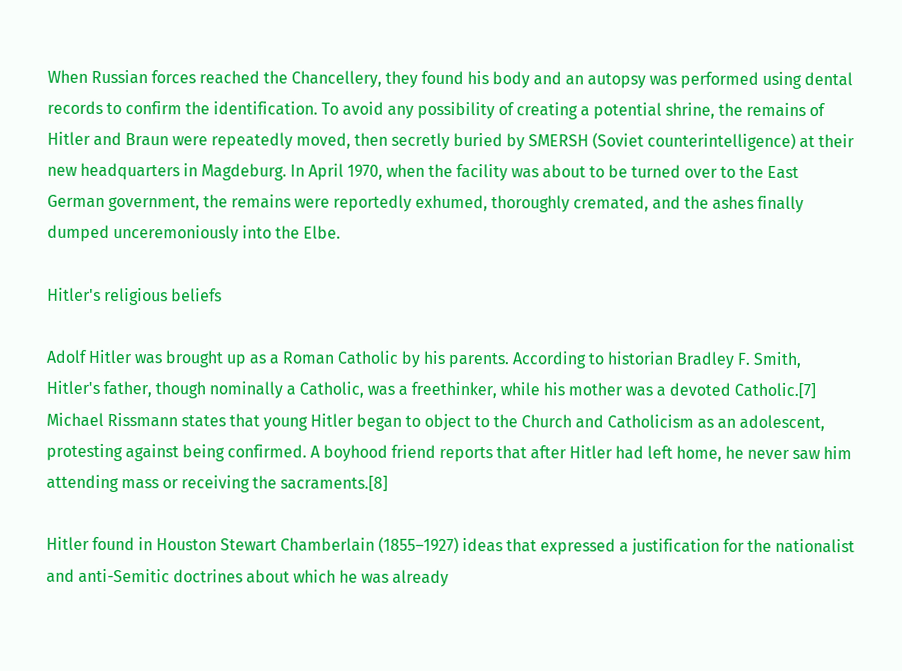When Russian forces reached the Chancellery, they found his body and an autopsy was performed using dental records to confirm the identification. To avoid any possibility of creating a potential shrine, the remains of Hitler and Braun were repeatedly moved, then secretly buried by SMERSH (Soviet counterintelligence) at their new headquarters in Magdeburg. In April 1970, when the facility was about to be turned over to the East German government, the remains were reportedly exhumed, thoroughly cremated, and the ashes finally dumped unceremoniously into the Elbe.

Hitler's religious beliefs

Adolf Hitler was brought up as a Roman Catholic by his parents. According to historian Bradley F. Smith, Hitler's father, though nominally a Catholic, was a freethinker, while his mother was a devoted Catholic.[7] Michael Rissmann states that young Hitler began to object to the Church and Catholicism as an adolescent, protesting against being confirmed. A boyhood friend reports that after Hitler had left home, he never saw him attending mass or receiving the sacraments.[8]

Hitler found in Houston Stewart Chamberlain (1855–1927) ideas that expressed a justification for the nationalist and anti-Semitic doctrines about which he was already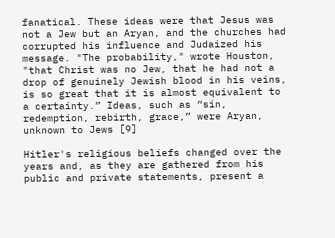fanatical. These ideas were that Jesus was not a Jew but an Aryan, and the churches had corrupted his influence and Judaized his message. "The probability," wrote Houston, "that Christ was no Jew, that he had not a drop of genuinely Jewish blood in his veins, is so great that it is almost equivalent to a certainty.” Ideas, such as “sin, redemption, rebirth, grace,” were Aryan, unknown to Jews [9]

Hitler's religious beliefs changed over the years and, as they are gathered from his public and private statements, present a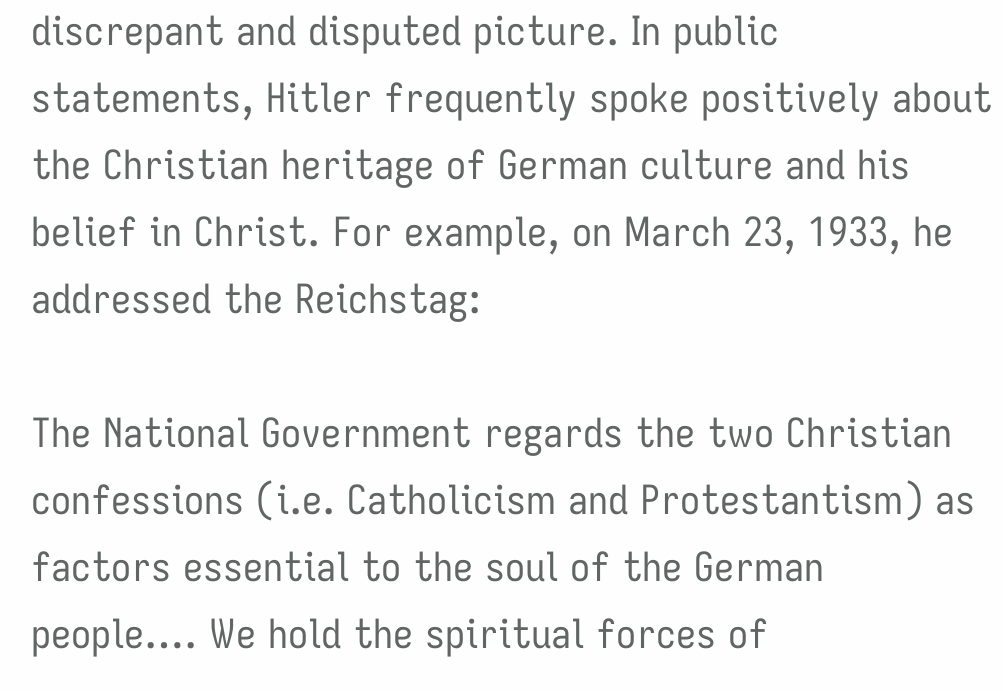discrepant and disputed picture. In public statements, Hitler frequently spoke positively about the Christian heritage of German culture and his belief in Christ. For example, on March 23, 1933, he addressed the Reichstag:

The National Government regards the two Christian confessions (i.e. Catholicism and Protestantism) as factors essential to the soul of the German people…. We hold the spiritual forces of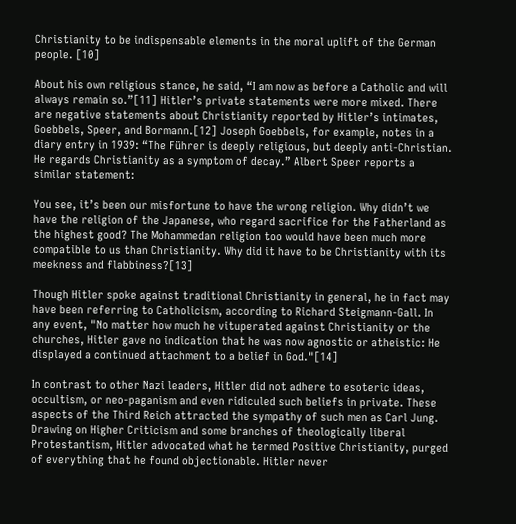Christianity to be indispensable elements in the moral uplift of the German people. [10]

About his own religious stance, he said, “I am now as before a Catholic and will always remain so.”[11] Hitler’s private statements were more mixed. There are negative statements about Christianity reported by Hitler’s intimates, Goebbels, Speer, and Bormann.[12] Joseph Goebbels, for example, notes in a diary entry in 1939: “The Führer is deeply religious, but deeply anti-Christian. He regards Christianity as a symptom of decay.” Albert Speer reports a similar statement:

You see, it’s been our misfortune to have the wrong religion. Why didn’t we have the religion of the Japanese, who regard sacrifice for the Fatherland as the highest good? The Mohammedan religion too would have been much more compatible to us than Christianity. Why did it have to be Christianity with its meekness and flabbiness?[13]

Though Hitler spoke against traditional Christianity in general, he in fact may have been referring to Catholicism, according to Richard Steigmann-Gall. In any event, "No matter how much he vituperated against Christianity or the churches, Hitler gave no indication that he was now agnostic or atheistic: He displayed a continued attachment to a belief in God."[14]

In contrast to other Nazi leaders, Hitler did not adhere to esoteric ideas, occultism, or neo-paganism and even ridiculed such beliefs in private. These aspects of the Third Reich attracted the sympathy of such men as Carl Jung. Drawing on Higher Criticism and some branches of theologically liberal Protestantism, Hitler advocated what he termed Positive Christianity, purged of everything that he found objectionable. Hitler never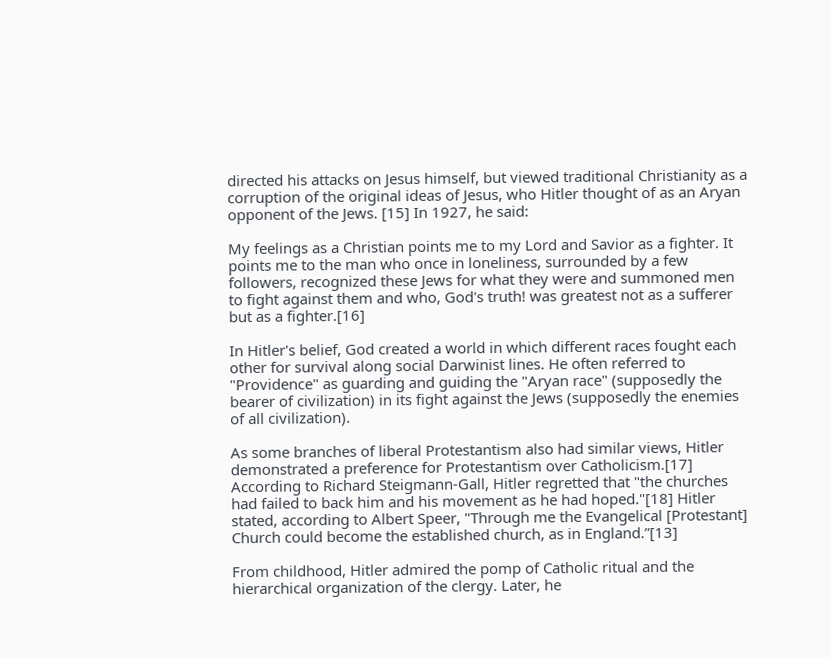directed his attacks on Jesus himself, but viewed traditional Christianity as a corruption of the original ideas of Jesus, who Hitler thought of as an Aryan opponent of the Jews. [15] In 1927, he said:

My feelings as a Christian points me to my Lord and Savior as a fighter. It points me to the man who once in loneliness, surrounded by a few followers, recognized these Jews for what they were and summoned men to fight against them and who, God's truth! was greatest not as a sufferer but as a fighter.[16]

In Hitler's belief, God created a world in which different races fought each other for survival along social Darwinist lines. He often referred to "Providence" as guarding and guiding the "Aryan race" (supposedly the bearer of civilization) in its fight against the Jews (supposedly the enemies of all civilization).

As some branches of liberal Protestantism also had similar views, Hitler demonstrated a preference for Protestantism over Catholicism.[17] According to Richard Steigmann-Gall, Hitler regretted that "the churches had failed to back him and his movement as he had hoped."[18] Hitler stated, according to Albert Speer, "Through me the Evangelical [Protestant] Church could become the established church, as in England.”[13]

From childhood, Hitler admired the pomp of Catholic ritual and the hierarchical organization of the clergy. Later, he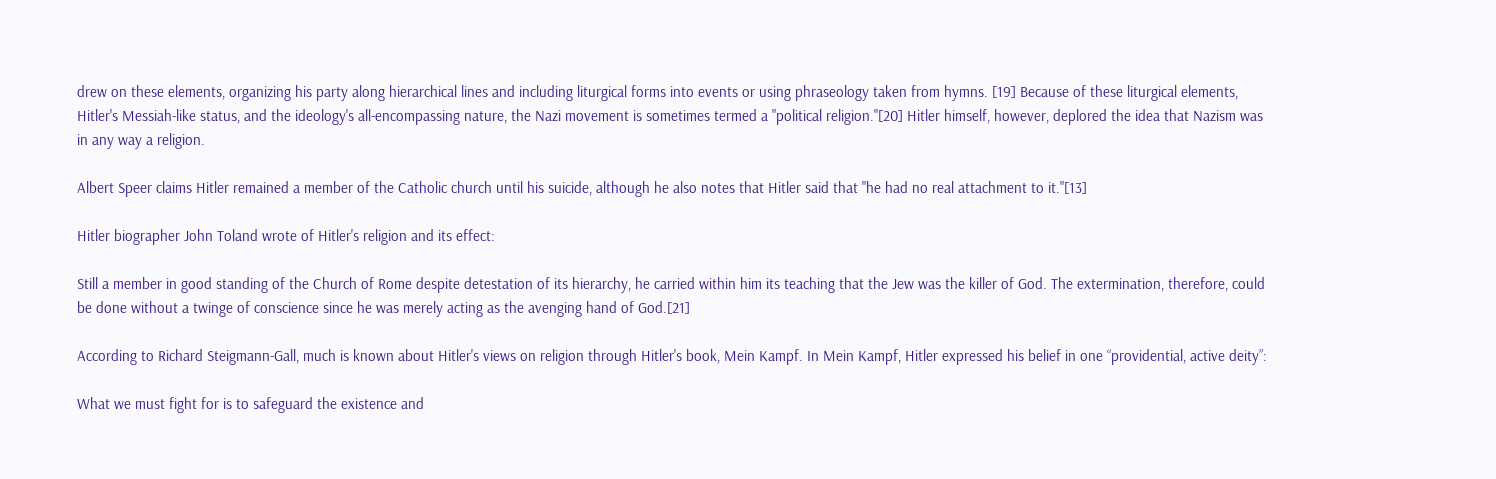drew on these elements, organizing his party along hierarchical lines and including liturgical forms into events or using phraseology taken from hymns. [19] Because of these liturgical elements, Hitler's Messiah-like status, and the ideology's all-encompassing nature, the Nazi movement is sometimes termed a "political religion."[20] Hitler himself, however, deplored the idea that Nazism was in any way a religion.

Albert Speer claims Hitler remained a member of the Catholic church until his suicide, although he also notes that Hitler said that "he had no real attachment to it."[13]

Hitler biographer John Toland wrote of Hitler's religion and its effect:

Still a member in good standing of the Church of Rome despite detestation of its hierarchy, he carried within him its teaching that the Jew was the killer of God. The extermination, therefore, could be done without a twinge of conscience since he was merely acting as the avenging hand of God.[21]

According to Richard Steigmann-Gall, much is known about Hitler's views on religion through Hitler's book, Mein Kampf. In Mein Kampf, Hitler expressed his belief in one “providential, active deity”:

What we must fight for is to safeguard the existence and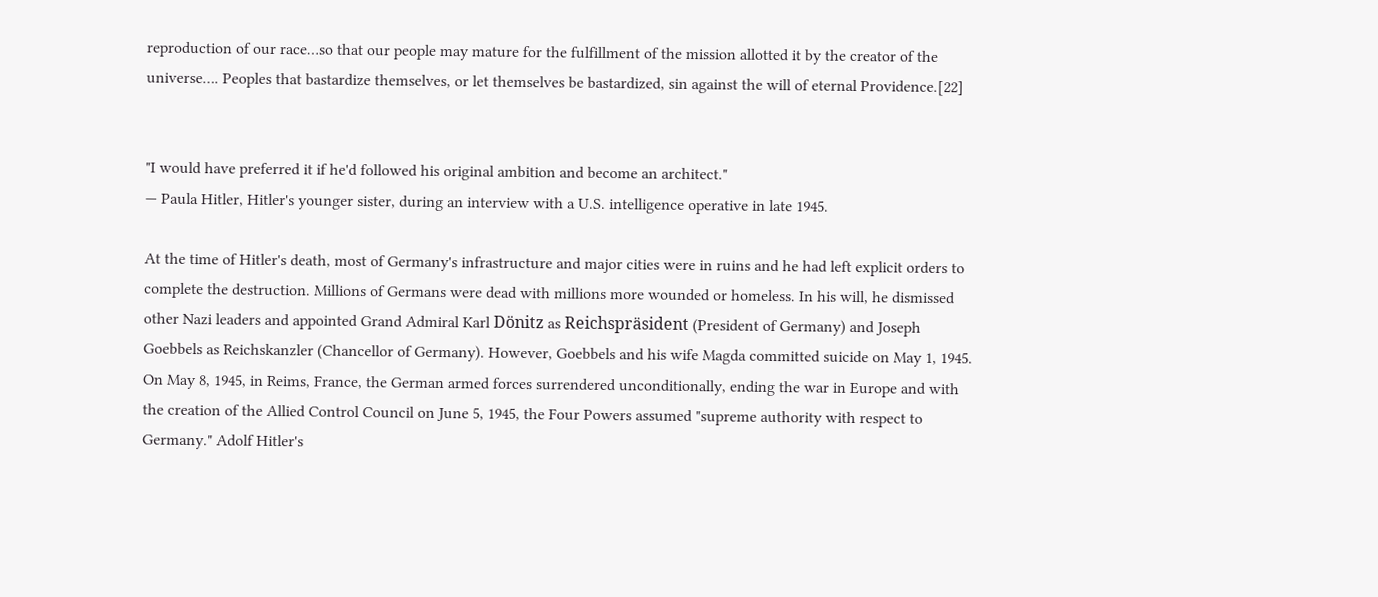reproduction of our race…so that our people may mature for the fulfillment of the mission allotted it by the creator of the universe…. Peoples that bastardize themselves, or let themselves be bastardized, sin against the will of eternal Providence.[22]


"I would have preferred it if he'd followed his original ambition and become an architect."
— Paula Hitler, Hitler's younger sister, during an interview with a U.S. intelligence operative in late 1945.

At the time of Hitler's death, most of Germany's infrastructure and major cities were in ruins and he had left explicit orders to complete the destruction. Millions of Germans were dead with millions more wounded or homeless. In his will, he dismissed other Nazi leaders and appointed Grand Admiral Karl Dönitz as Reichspräsident (President of Germany) and Joseph Goebbels as Reichskanzler (Chancellor of Germany). However, Goebbels and his wife Magda committed suicide on May 1, 1945. On May 8, 1945, in Reims, France, the German armed forces surrendered unconditionally, ending the war in Europe and with the creation of the Allied Control Council on June 5, 1945, the Four Powers assumed "supreme authority with respect to Germany." Adolf Hitler's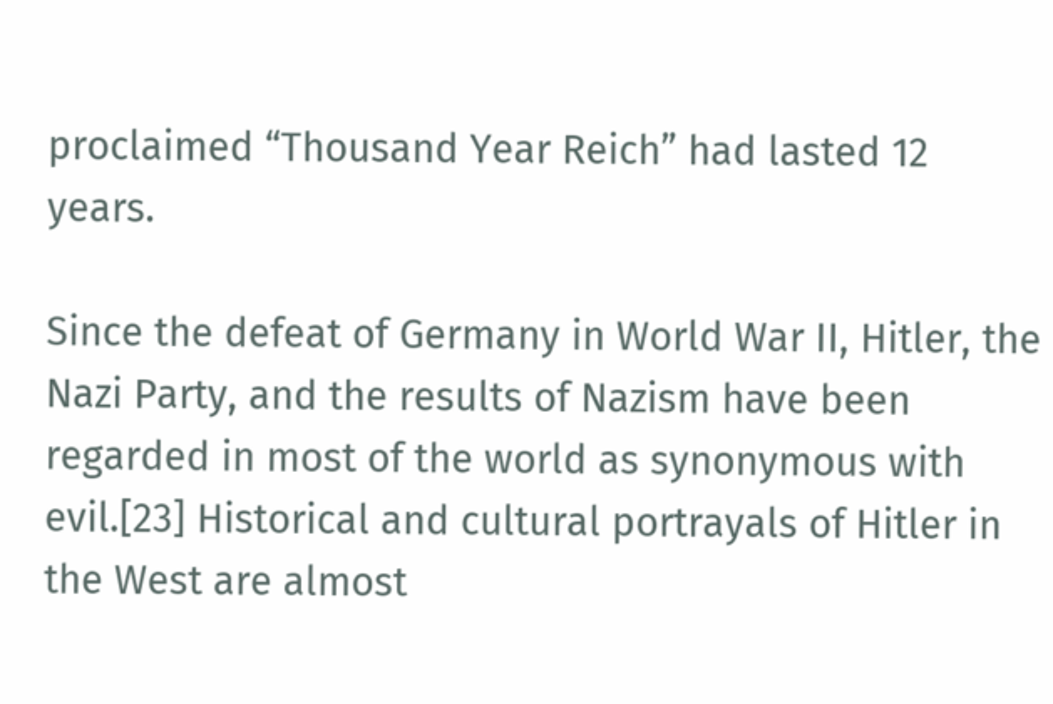proclaimed “Thousand Year Reich” had lasted 12 years.

Since the defeat of Germany in World War II, Hitler, the Nazi Party, and the results of Nazism have been regarded in most of the world as synonymous with evil.[23] Historical and cultural portrayals of Hitler in the West are almost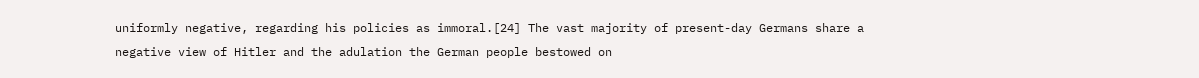uniformly negative, regarding his policies as immoral.[24] The vast majority of present-day Germans share a negative view of Hitler and the adulation the German people bestowed on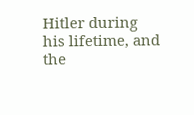Hitler during his lifetime, and the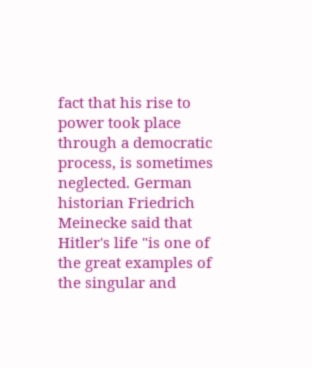fact that his rise to power took place through a democratic process, is sometimes neglected. German historian Friedrich Meinecke said that Hitler's life "is one of the great examples of the singular and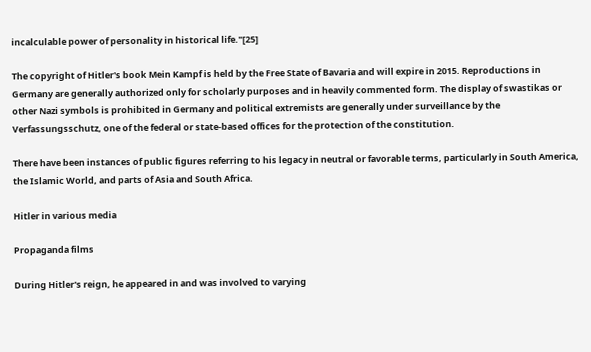incalculable power of personality in historical life."[25]

The copyright of Hitler's book Mein Kampf is held by the Free State of Bavaria and will expire in 2015. Reproductions in Germany are generally authorized only for scholarly purposes and in heavily commented form. The display of swastikas or other Nazi symbols is prohibited in Germany and political extremists are generally under surveillance by the Verfassungsschutz, one of the federal or state-based offices for the protection of the constitution.

There have been instances of public figures referring to his legacy in neutral or favorable terms, particularly in South America, the Islamic World, and parts of Asia and South Africa.

Hitler in various media

Propaganda films

During Hitler's reign, he appeared in and was involved to varying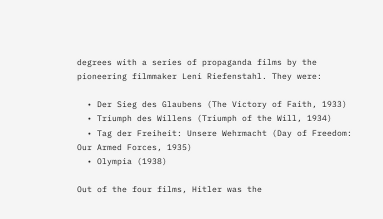degrees with a series of propaganda films by the pioneering filmmaker Leni Riefenstahl. They were:

  • Der Sieg des Glaubens (The Victory of Faith, 1933)
  • Triumph des Willens (Triumph of the Will, 1934)
  • Tag der Freiheit: Unsere Wehrmacht (Day of Freedom: Our Armed Forces, 1935)
  • Olympia (1938)

Out of the four films, Hitler was the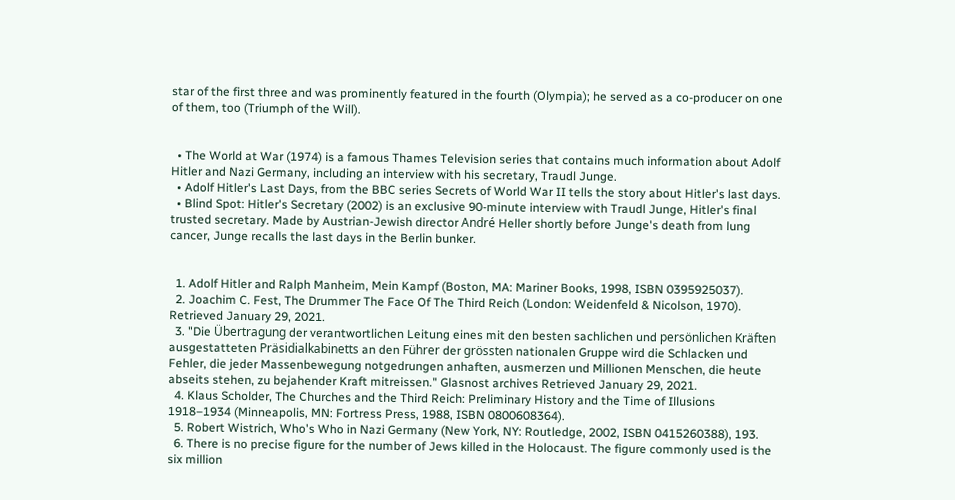star of the first three and was prominently featured in the fourth (Olympia); he served as a co-producer on one of them, too (Triumph of the Will).


  • The World at War (1974) is a famous Thames Television series that contains much information about Adolf Hitler and Nazi Germany, including an interview with his secretary, Traudl Junge.
  • Adolf Hitler's Last Days, from the BBC series Secrets of World War II tells the story about Hitler's last days.
  • Blind Spot: Hitler's Secretary (2002) is an exclusive 90-minute interview with Traudl Junge, Hitler's final trusted secretary. Made by Austrian-Jewish director André Heller shortly before Junge's death from lung cancer, Junge recalls the last days in the Berlin bunker.


  1. Adolf Hitler and Ralph Manheim, Mein Kampf (Boston, MA: Mariner Books, 1998, ISBN 0395925037).
  2. Joachim C. Fest, The Drummer The Face Of The Third Reich (London: Weidenfeld & Nicolson, 1970). Retrieved January 29, 2021.
  3. "Die Übertragung der verantwortlichen Leitung eines mit den besten sachlichen und persönlichen Kräften ausgestatteten Präsidialkabinetts an den Führer der grössten nationalen Gruppe wird die Schlacken und Fehler, die jeder Massenbewegung notgedrungen anhaften, ausmerzen und Millionen Menschen, die heute abseits stehen, zu bejahender Kraft mitreissen." Glasnost archives Retrieved January 29, 2021.
  4. Klaus Scholder, The Churches and the Third Reich: Preliminary History and the Time of Illusions 1918–1934 (Minneapolis, MN: Fortress Press, 1988, ISBN 0800608364).
  5. Robert Wistrich, Who's Who in Nazi Germany (New York, NY: Routledge, 2002, ISBN 0415260388), 193.
  6. There is no precise figure for the number of Jews killed in the Holocaust. The figure commonly used is the six million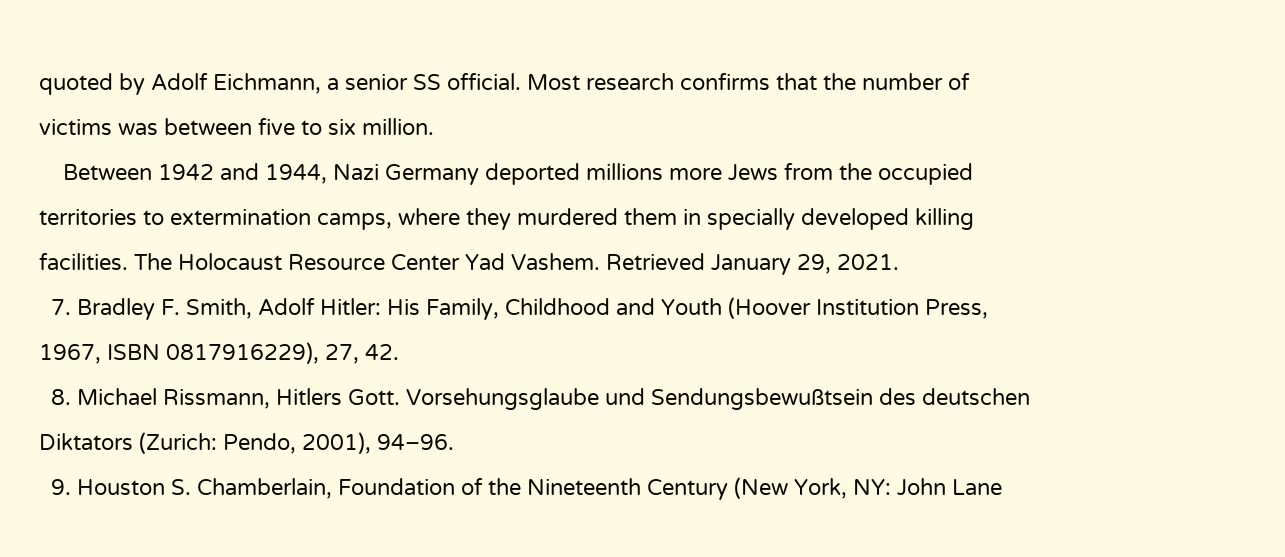quoted by Adolf Eichmann, a senior SS official. Most research confirms that the number of victims was between five to six million.
    Between 1942 and 1944, Nazi Germany deported millions more Jews from the occupied territories to extermination camps, where they murdered them in specially developed killing facilities. The Holocaust Resource Center Yad Vashem. Retrieved January 29, 2021.
  7. Bradley F. Smith, Adolf Hitler: His Family, Childhood and Youth (Hoover Institution Press, 1967, ISBN 0817916229), 27, 42.
  8. Michael Rissmann, Hitlers Gott. Vorsehungsglaube und Sendungsbewußtsein des deutschen Diktators (Zurich: Pendo, 2001), 94–96.
  9. Houston S. Chamberlain, Foundation of the Nineteenth Century (New York, NY: John Lane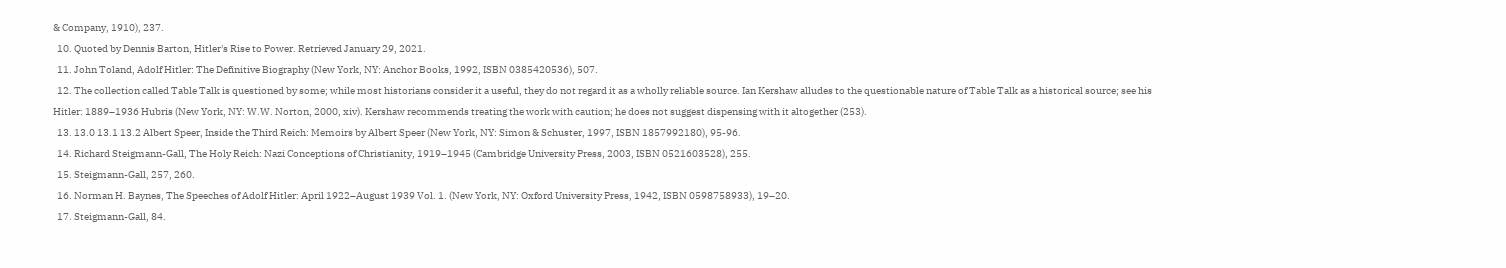& Company, 1910), 237.
  10. Quoted by Dennis Barton, Hitler's Rise to Power. Retrieved January 29, 2021.
  11. John Toland, Adolf Hitler: The Definitive Biography (New York, NY: Anchor Books, 1992, ISBN 0385420536), 507.
  12. The collection called Table Talk is questioned by some; while most historians consider it a useful, they do not regard it as a wholly reliable source. Ian Kershaw alludes to the questionable nature of Table Talk as a historical source; see his Hitler: 1889–1936 Hubris (New York, NY: W.W. Norton, 2000, xiv). Kershaw recommends treating the work with caution; he does not suggest dispensing with it altogether (253).
  13. 13.0 13.1 13.2 Albert Speer, Inside the Third Reich: Memoirs by Albert Speer (New York, NY: Simon & Schuster, 1997, ISBN 1857992180), 95-96.
  14. Richard Steigmann-Gall, The Holy Reich: Nazi Conceptions of Christianity, 1919–1945 (Cambridge University Press, 2003, ISBN 0521603528), 255.
  15. Steigmann-Gall, 257, 260.
  16. Norman H. Baynes, The Speeches of Adolf Hitler: April 1922–August 1939 Vol. 1. (New York, NY: Oxford University Press, 1942, ISBN 0598758933), 19–20.
  17. Steigmann-Gall, 84.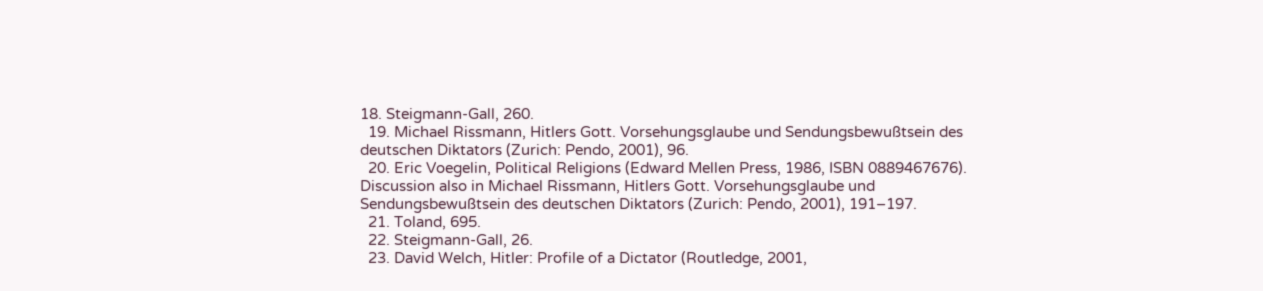18. Steigmann-Gall, 260.
  19. Michael Rissmann, Hitlers Gott. Vorsehungsglaube und Sendungsbewußtsein des deutschen Diktators (Zurich: Pendo, 2001), 96.
  20. Eric Voegelin, Political Religions (Edward Mellen Press, 1986, ISBN 0889467676). Discussion also in Michael Rissmann, Hitlers Gott. Vorsehungsglaube und Sendungsbewußtsein des deutschen Diktators (Zurich: Pendo, 2001), 191–197.
  21. Toland, 695.
  22. Steigmann-Gall, 26.
  23. David Welch, Hitler: Profile of a Dictator (Routledge, 2001,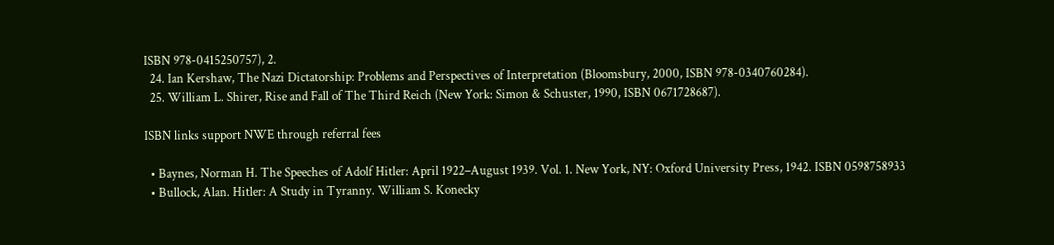ISBN 978-0415250757), 2.
  24. Ian Kershaw, The Nazi Dictatorship: Problems and Perspectives of Interpretation (Bloomsbury, 2000, ISBN 978-0340760284).
  25. William L. Shirer, Rise and Fall of The Third Reich (New York: Simon & Schuster, 1990, ISBN 0671728687).

ISBN links support NWE through referral fees

  • Baynes, Norman H. The Speeches of Adolf Hitler: April 1922–August 1939. Vol. 1. New York, NY: Oxford University Press, 1942. ISBN 0598758933
  • Bullock, Alan. Hitler: A Study in Tyranny. William S. Konecky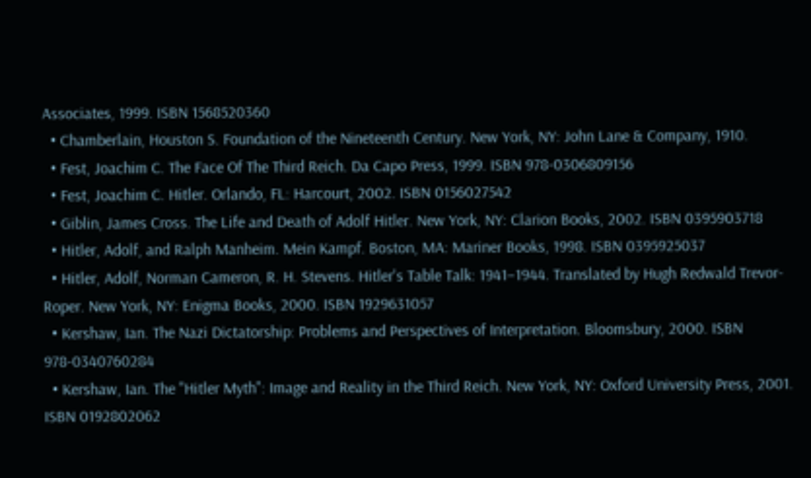Associates, 1999. ISBN 1568520360
  • Chamberlain, Houston S. Foundation of the Nineteenth Century. New York, NY: John Lane & Company, 1910.
  • Fest, Joachim C. The Face Of The Third Reich. Da Capo Press, 1999. ISBN 978-0306809156
  • Fest, Joachim C. Hitler. Orlando, FL: Harcourt, 2002. ISBN 0156027542
  • Giblin, James Cross. The Life and Death of Adolf Hitler. New York, NY: Clarion Books, 2002. ISBN 0395903718
  • Hitler, Adolf, and Ralph Manheim. Mein Kampf. Boston, MA: Mariner Books, 1998. ISBN 0395925037
  • Hitler, Adolf, Norman Cameron, R. H. Stevens. Hitler's Table Talk: 1941–1944. Translated by Hugh Redwald Trevor-Roper. New York, NY: Enigma Books, 2000. ISBN 1929631057
  • Kershaw, Ian. The Nazi Dictatorship: Problems and Perspectives of Interpretation. Bloomsbury, 2000. ISBN 978-0340760284
  • Kershaw, Ian. The "Hitler Myth": Image and Reality in the Third Reich. New York, NY: Oxford University Press, 2001. ISBN 0192802062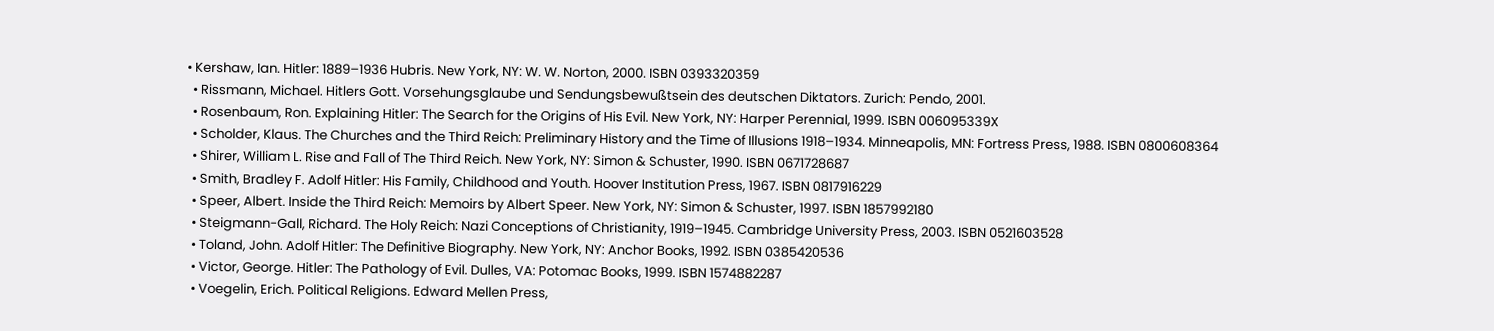• Kershaw, Ian. Hitler: 1889–1936 Hubris. New York, NY: W. W. Norton, 2000. ISBN 0393320359
  • Rissmann, Michael. Hitlers Gott. Vorsehungsglaube und Sendungsbewußtsein des deutschen Diktators. Zurich: Pendo, 2001.
  • Rosenbaum, Ron. Explaining Hitler: The Search for the Origins of His Evil. New York, NY: Harper Perennial, 1999. ISBN 006095339X
  • Scholder, Klaus. The Churches and the Third Reich: Preliminary History and the Time of Illusions 1918–1934. Minneapolis, MN: Fortress Press, 1988. ISBN 0800608364
  • Shirer, William L. Rise and Fall of The Third Reich. New York, NY: Simon & Schuster, 1990. ISBN 0671728687
  • Smith, Bradley F. Adolf Hitler: His Family, Childhood and Youth. Hoover Institution Press, 1967. ISBN 0817916229
  • Speer, Albert. Inside the Third Reich: Memoirs by Albert Speer. New York, NY: Simon & Schuster, 1997. ISBN 1857992180
  • Steigmann-Gall, Richard. The Holy Reich: Nazi Conceptions of Christianity, 1919–1945. Cambridge University Press, 2003. ISBN 0521603528
  • Toland, John. Adolf Hitler: The Definitive Biography. New York, NY: Anchor Books, 1992. ISBN 0385420536
  • Victor, George. Hitler: The Pathology of Evil. Dulles, VA: Potomac Books, 1999. ISBN 1574882287
  • Voegelin, Erich. Political Religions. Edward Mellen Press,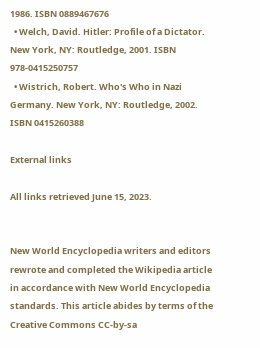1986. ISBN 0889467676
  • Welch, David. Hitler: Profile of a Dictator. New York, NY: Routledge, 2001. ISBN 978-0415250757
  • Wistrich, Robert. Who's Who in Nazi Germany. New York, NY: Routledge, 2002. ISBN 0415260388

External links

All links retrieved June 15, 2023.


New World Encyclopedia writers and editors rewrote and completed the Wikipedia article in accordance with New World Encyclopedia standards. This article abides by terms of the Creative Commons CC-by-sa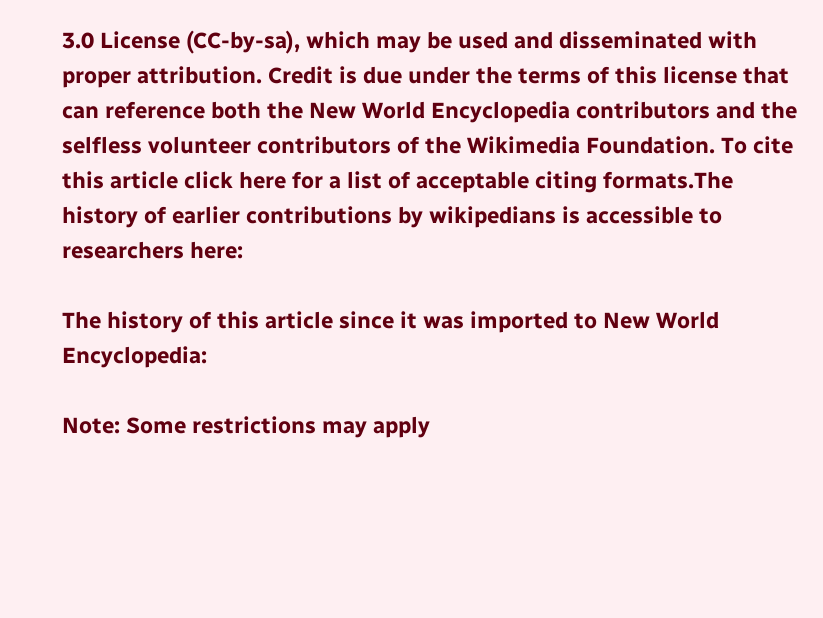3.0 License (CC-by-sa), which may be used and disseminated with proper attribution. Credit is due under the terms of this license that can reference both the New World Encyclopedia contributors and the selfless volunteer contributors of the Wikimedia Foundation. To cite this article click here for a list of acceptable citing formats.The history of earlier contributions by wikipedians is accessible to researchers here:

The history of this article since it was imported to New World Encyclopedia:

Note: Some restrictions may apply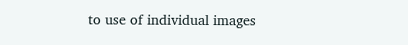to use of individual images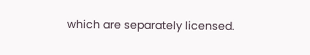which are separately licensed.